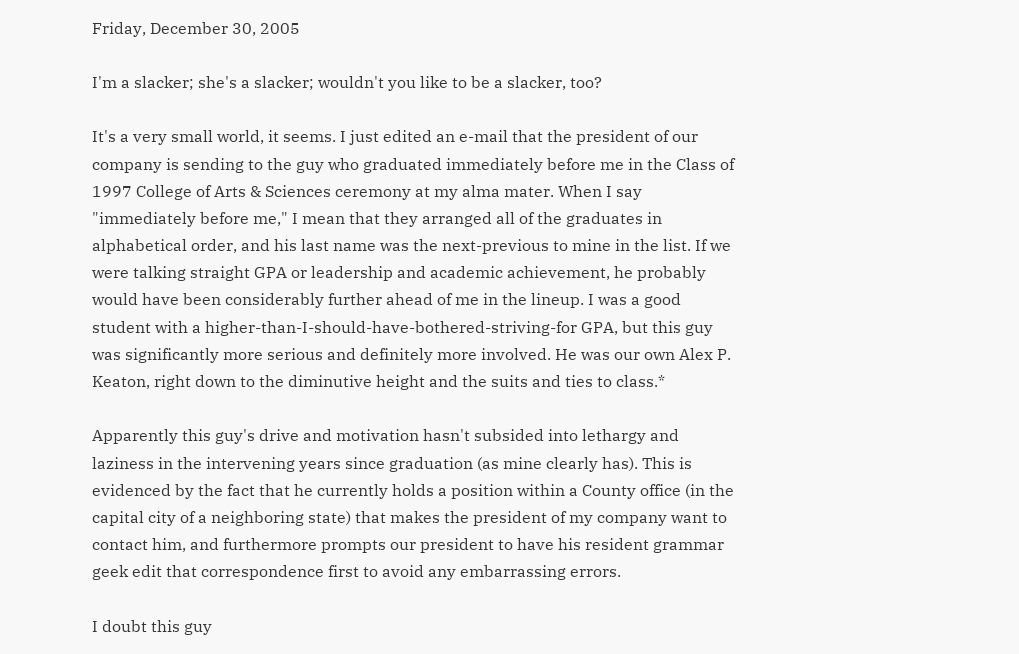Friday, December 30, 2005

I'm a slacker; she's a slacker; wouldn't you like to be a slacker, too?

It's a very small world, it seems. I just edited an e-mail that the president of our company is sending to the guy who graduated immediately before me in the Class of 1997 College of Arts & Sciences ceremony at my alma mater. When I say "immediately before me," I mean that they arranged all of the graduates in alphabetical order, and his last name was the next-previous to mine in the list. If we were talking straight GPA or leadership and academic achievement, he probably would have been considerably further ahead of me in the lineup. I was a good student with a higher-than-I-should-have-bothered-striving-for GPA, but this guy was significantly more serious and definitely more involved. He was our own Alex P. Keaton, right down to the diminutive height and the suits and ties to class.*

Apparently this guy's drive and motivation hasn't subsided into lethargy and laziness in the intervening years since graduation (as mine clearly has). This is evidenced by the fact that he currently holds a position within a County office (in the capital city of a neighboring state) that makes the president of my company want to contact him, and furthermore prompts our president to have his resident grammar geek edit that correspondence first to avoid any embarrassing errors.

I doubt this guy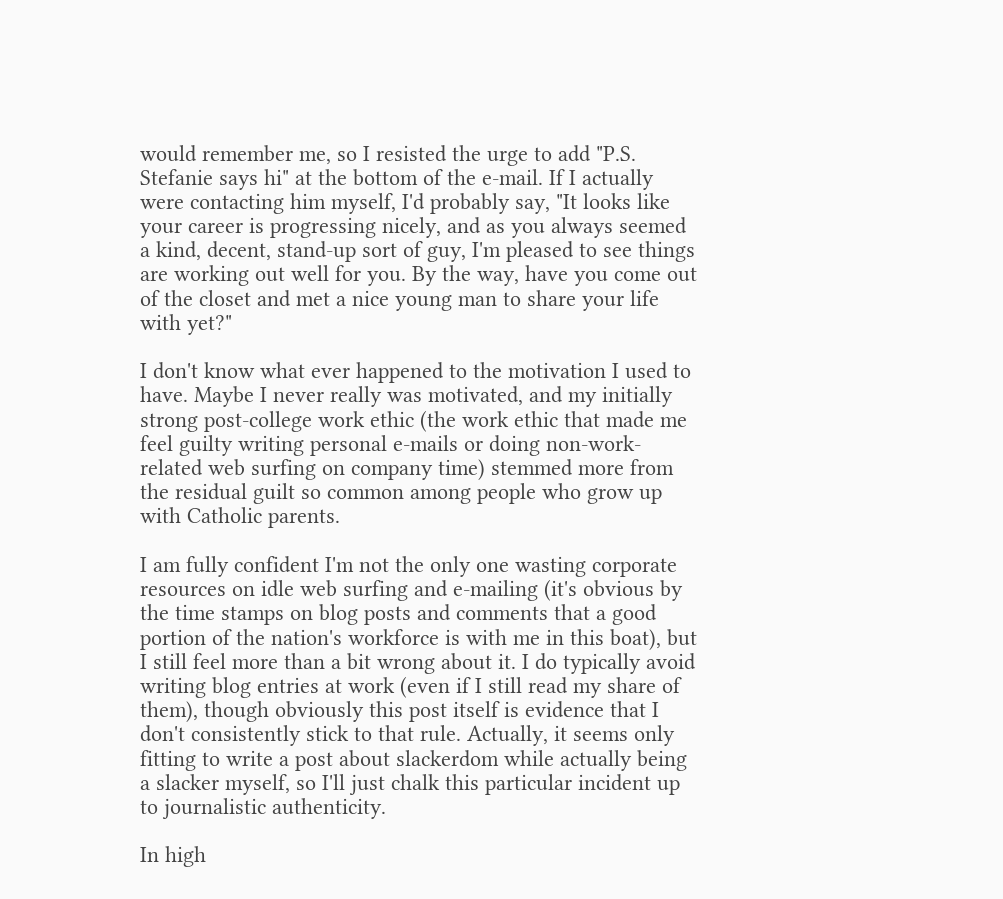would remember me, so I resisted the urge to add "P.S. Stefanie says hi" at the bottom of the e-mail. If I actually were contacting him myself, I'd probably say, "It looks like your career is progressing nicely, and as you always seemed a kind, decent, stand-up sort of guy, I'm pleased to see things are working out well for you. By the way, have you come out of the closet and met a nice young man to share your life with yet?"

I don't know what ever happened to the motivation I used to have. Maybe I never really was motivated, and my initially strong post-college work ethic (the work ethic that made me feel guilty writing personal e-mails or doing non-work-related web surfing on company time) stemmed more from the residual guilt so common among people who grow up with Catholic parents.

I am fully confident I'm not the only one wasting corporate resources on idle web surfing and e-mailing (it's obvious by the time stamps on blog posts and comments that a good portion of the nation's workforce is with me in this boat), but I still feel more than a bit wrong about it. I do typically avoid writing blog entries at work (even if I still read my share of them), though obviously this post itself is evidence that I don't consistently stick to that rule. Actually, it seems only fitting to write a post about slackerdom while actually being a slacker myself, so I'll just chalk this particular incident up to journalistic authenticity.

In high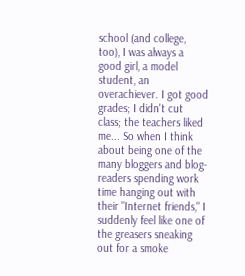school (and college, too), I was always a good girl, a model student, an overachiever. I got good grades; I didn't cut class; the teachers liked me... So when I think about being one of the many bloggers and blog-readers spending work time hanging out with their "Internet friends," I suddenly feel like one of the greasers sneaking out for a smoke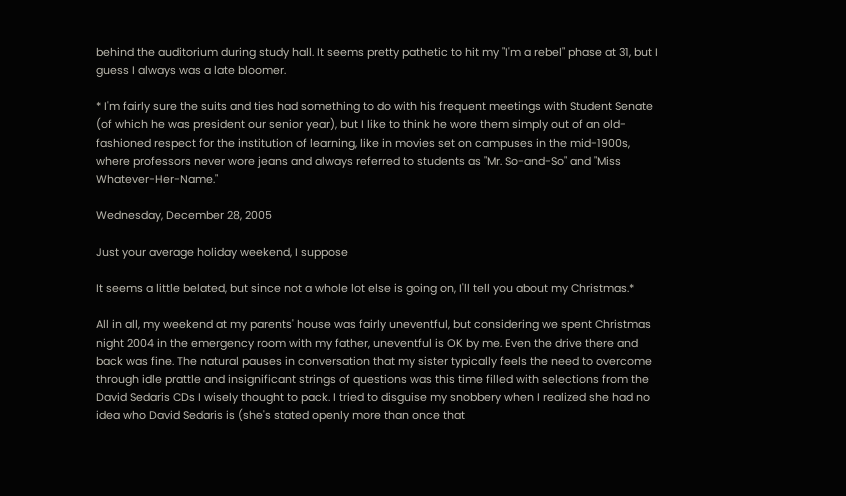behind the auditorium during study hall. It seems pretty pathetic to hit my "I'm a rebel" phase at 31, but I guess I always was a late bloomer.

* I'm fairly sure the suits and ties had something to do with his frequent meetings with Student Senate (of which he was president our senior year), but I like to think he wore them simply out of an old-fashioned respect for the institution of learning, like in movies set on campuses in the mid-1900s, where professors never wore jeans and always referred to students as "Mr. So-and-So" and "Miss Whatever-Her-Name."

Wednesday, December 28, 2005

Just your average holiday weekend, I suppose

It seems a little belated, but since not a whole lot else is going on, I'll tell you about my Christmas.*

All in all, my weekend at my parents' house was fairly uneventful, but considering we spent Christmas night 2004 in the emergency room with my father, uneventful is OK by me. Even the drive there and back was fine. The natural pauses in conversation that my sister typically feels the need to overcome through idle prattle and insignificant strings of questions was this time filled with selections from the David Sedaris CDs I wisely thought to pack. I tried to disguise my snobbery when I realized she had no idea who David Sedaris is (she's stated openly more than once that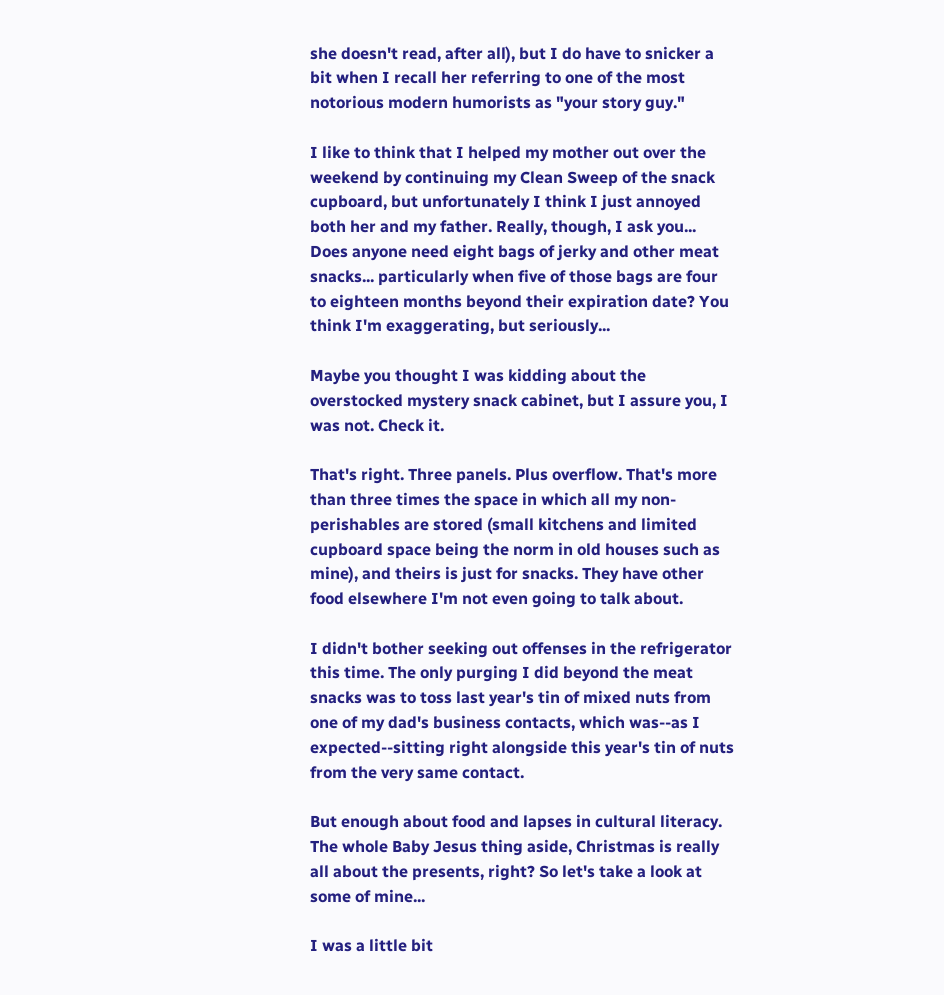she doesn't read, after all), but I do have to snicker a bit when I recall her referring to one of the most notorious modern humorists as "your story guy."

I like to think that I helped my mother out over the weekend by continuing my Clean Sweep of the snack cupboard, but unfortunately I think I just annoyed both her and my father. Really, though, I ask you... Does anyone need eight bags of jerky and other meat snacks... particularly when five of those bags are four to eighteen months beyond their expiration date? You think I'm exaggerating, but seriously...

Maybe you thought I was kidding about the overstocked mystery snack cabinet, but I assure you, I was not. Check it.

That's right. Three panels. Plus overflow. That's more than three times the space in which all my non-perishables are stored (small kitchens and limited cupboard space being the norm in old houses such as mine), and theirs is just for snacks. They have other food elsewhere I'm not even going to talk about.

I didn't bother seeking out offenses in the refrigerator this time. The only purging I did beyond the meat snacks was to toss last year's tin of mixed nuts from one of my dad's business contacts, which was--as I expected--sitting right alongside this year's tin of nuts from the very same contact.

But enough about food and lapses in cultural literacy. The whole Baby Jesus thing aside, Christmas is really all about the presents, right? So let's take a look at some of mine...

I was a little bit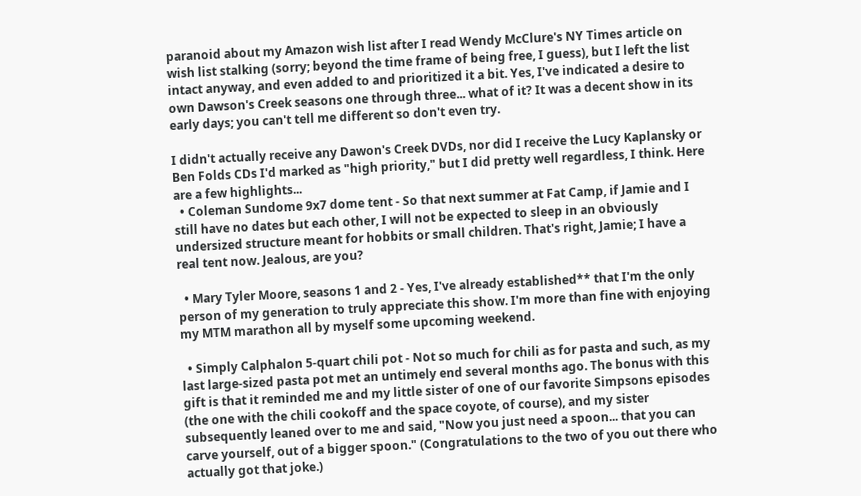paranoid about my Amazon wish list after I read Wendy McClure's NY Times article on wish list stalking (sorry; beyond the time frame of being free, I guess), but I left the list intact anyway, and even added to and prioritized it a bit. Yes, I've indicated a desire to own Dawson's Creek seasons one through three... what of it? It was a decent show in its early days; you can't tell me different so don't even try.

I didn't actually receive any Dawon's Creek DVDs, nor did I receive the Lucy Kaplansky or Ben Folds CDs I'd marked as "high priority," but I did pretty well regardless, I think. Here are a few highlights...
  • Coleman Sundome 9x7 dome tent - So that next summer at Fat Camp, if Jamie and I still have no dates but each other, I will not be expected to sleep in an obviously undersized structure meant for hobbits or small children. That's right, Jamie; I have a real tent now. Jealous, are you?

  • Mary Tyler Moore, seasons 1 and 2 - Yes, I've already established** that I'm the only person of my generation to truly appreciate this show. I'm more than fine with enjoying my MTM marathon all by myself some upcoming weekend.

  • Simply Calphalon 5-quart chili pot - Not so much for chili as for pasta and such, as my last large-sized pasta pot met an untimely end several months ago. The bonus with this gift is that it reminded me and my little sister of one of our favorite Simpsons episodes (the one with the chili cookoff and the space coyote, of course), and my sister subsequently leaned over to me and said, "Now you just need a spoon... that you can carve yourself, out of a bigger spoon." (Congratulations to the two of you out there who actually got that joke.)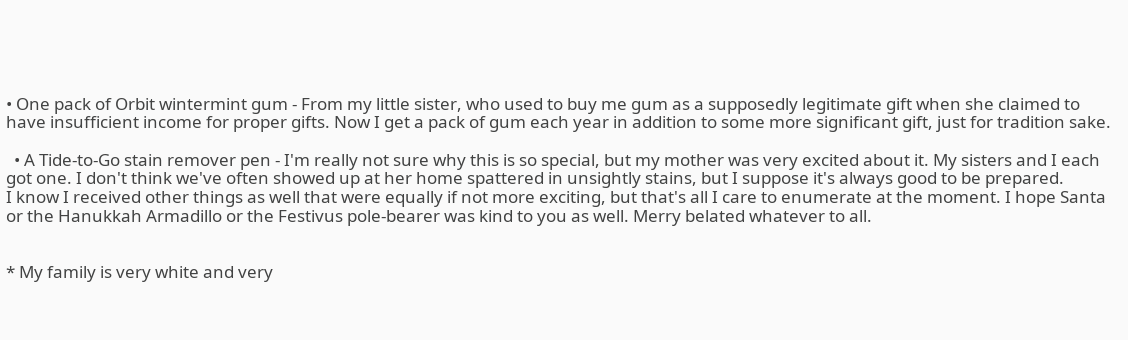• One pack of Orbit wintermint gum - From my little sister, who used to buy me gum as a supposedly legitimate gift when she claimed to have insufficient income for proper gifts. Now I get a pack of gum each year in addition to some more significant gift, just for tradition sake.

  • A Tide-to-Go stain remover pen - I'm really not sure why this is so special, but my mother was very excited about it. My sisters and I each got one. I don't think we've often showed up at her home spattered in unsightly stains, but I suppose it's always good to be prepared.
I know I received other things as well that were equally if not more exciting, but that's all I care to enumerate at the moment. I hope Santa or the Hanukkah Armadillo or the Festivus pole-bearer was kind to you as well. Merry belated whatever to all.


* My family is very white and very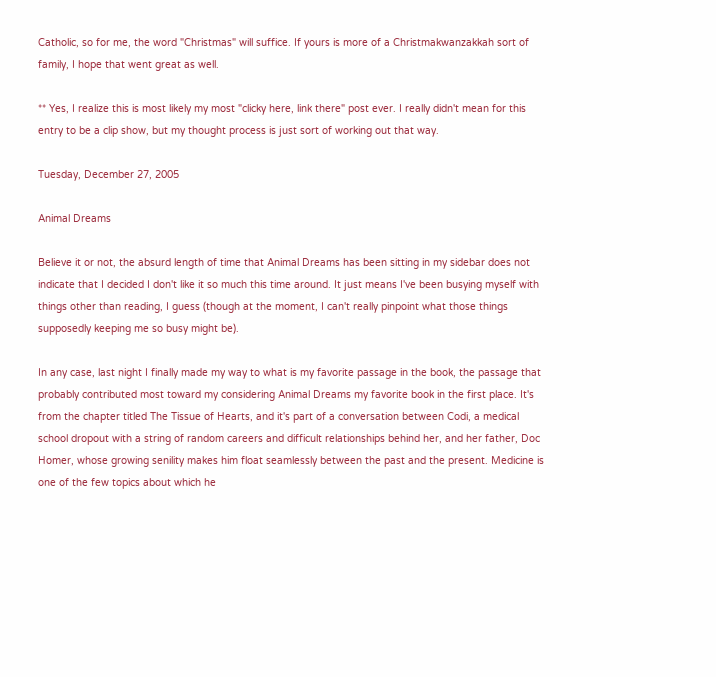Catholic, so for me, the word "Christmas" will suffice. If yours is more of a Christmakwanzakkah sort of family, I hope that went great as well.

** Yes, I realize this is most likely my most "clicky here, link there" post ever. I really didn't mean for this entry to be a clip show, but my thought process is just sort of working out that way.

Tuesday, December 27, 2005

Animal Dreams

Believe it or not, the absurd length of time that Animal Dreams has been sitting in my sidebar does not indicate that I decided I don't like it so much this time around. It just means I've been busying myself with things other than reading, I guess (though at the moment, I can't really pinpoint what those things supposedly keeping me so busy might be).

In any case, last night I finally made my way to what is my favorite passage in the book, the passage that probably contributed most toward my considering Animal Dreams my favorite book in the first place. It's from the chapter titled The Tissue of Hearts, and it's part of a conversation between Codi, a medical school dropout with a string of random careers and difficult relationships behind her, and her father, Doc Homer, whose growing senility makes him float seamlessly between the past and the present. Medicine is one of the few topics about which he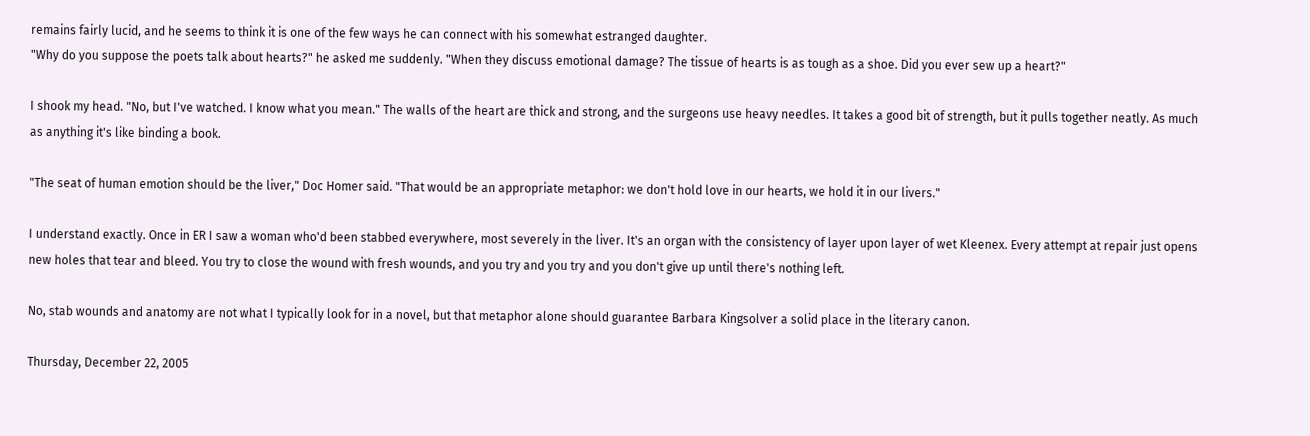remains fairly lucid, and he seems to think it is one of the few ways he can connect with his somewhat estranged daughter.
"Why do you suppose the poets talk about hearts?" he asked me suddenly. "When they discuss emotional damage? The tissue of hearts is as tough as a shoe. Did you ever sew up a heart?"

I shook my head. "No, but I've watched. I know what you mean." The walls of the heart are thick and strong, and the surgeons use heavy needles. It takes a good bit of strength, but it pulls together neatly. As much as anything it's like binding a book.

"The seat of human emotion should be the liver," Doc Homer said. "That would be an appropriate metaphor: we don't hold love in our hearts, we hold it in our livers."

I understand exactly. Once in ER I saw a woman who'd been stabbed everywhere, most severely in the liver. It's an organ with the consistency of layer upon layer of wet Kleenex. Every attempt at repair just opens new holes that tear and bleed. You try to close the wound with fresh wounds, and you try and you try and you don't give up until there's nothing left.

No, stab wounds and anatomy are not what I typically look for in a novel, but that metaphor alone should guarantee Barbara Kingsolver a solid place in the literary canon.

Thursday, December 22, 2005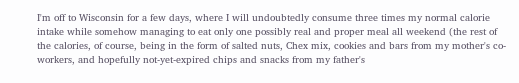I'm off to Wisconsin for a few days, where I will undoubtedly consume three times my normal calorie intake while somehow managing to eat only one possibly real and proper meal all weekend (the rest of the calories, of course, being in the form of salted nuts, Chex mix, cookies and bars from my mother's co-workers, and hopefully not-yet-expired chips and snacks from my father's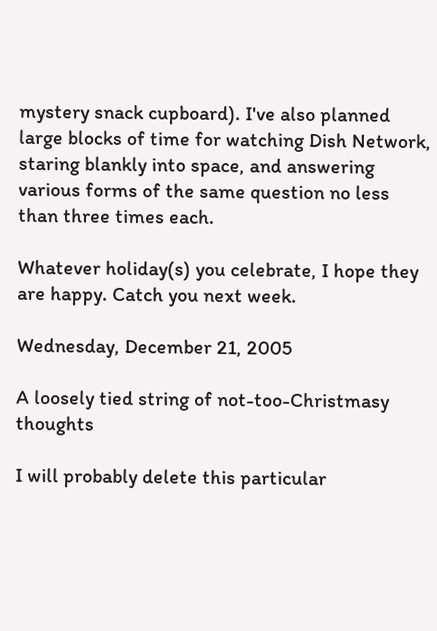mystery snack cupboard). I've also planned large blocks of time for watching Dish Network, staring blankly into space, and answering various forms of the same question no less than three times each.

Whatever holiday(s) you celebrate, I hope they are happy. Catch you next week.

Wednesday, December 21, 2005

A loosely tied string of not-too-Christmasy thoughts

I will probably delete this particular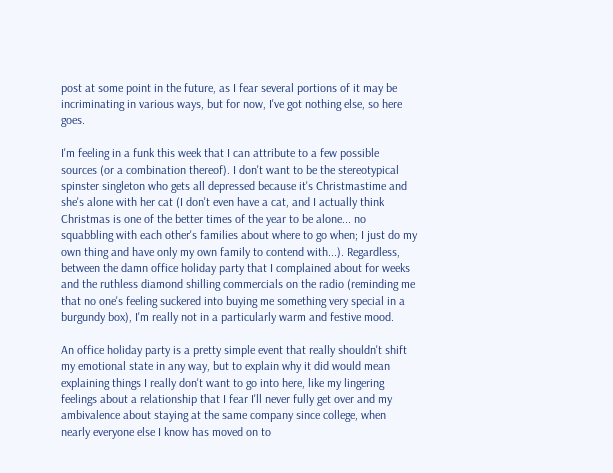post at some point in the future, as I fear several portions of it may be incriminating in various ways, but for now, I've got nothing else, so here goes.

I'm feeling in a funk this week that I can attribute to a few possible sources (or a combination thereof). I don't want to be the stereotypical spinster singleton who gets all depressed because it's Christmastime and she's alone with her cat (I don't even have a cat, and I actually think Christmas is one of the better times of the year to be alone... no squabbling with each other's families about where to go when; I just do my own thing and have only my own family to contend with...). Regardless, between the damn office holiday party that I complained about for weeks and the ruthless diamond shilling commercials on the radio (reminding me that no one's feeling suckered into buying me something very special in a burgundy box), I'm really not in a particularly warm and festive mood.

An office holiday party is a pretty simple event that really shouldn't shift my emotional state in any way, but to explain why it did would mean explaining things I really don't want to go into here, like my lingering feelings about a relationship that I fear I'll never fully get over and my ambivalence about staying at the same company since college, when nearly everyone else I know has moved on to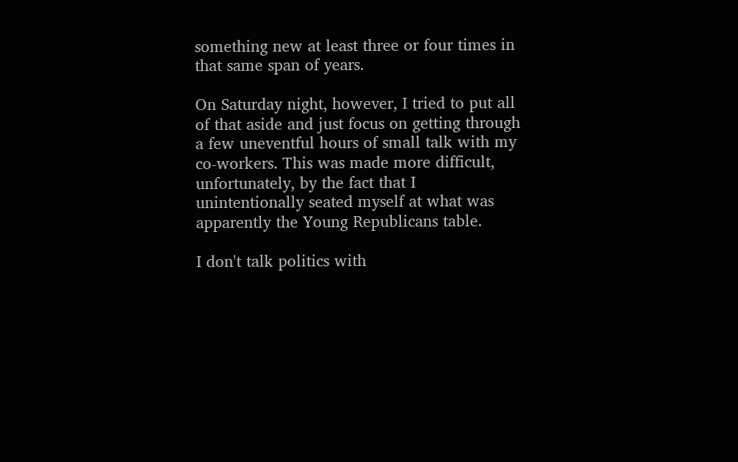something new at least three or four times in that same span of years.

On Saturday night, however, I tried to put all of that aside and just focus on getting through a few uneventful hours of small talk with my co-workers. This was made more difficult, unfortunately, by the fact that I unintentionally seated myself at what was apparently the Young Republicans table.

I don't talk politics with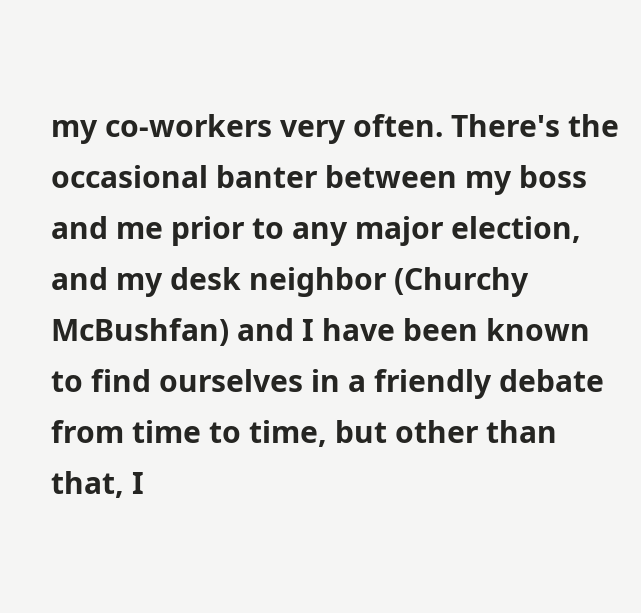my co-workers very often. There's the occasional banter between my boss and me prior to any major election, and my desk neighbor (Churchy McBushfan) and I have been known to find ourselves in a friendly debate from time to time, but other than that, I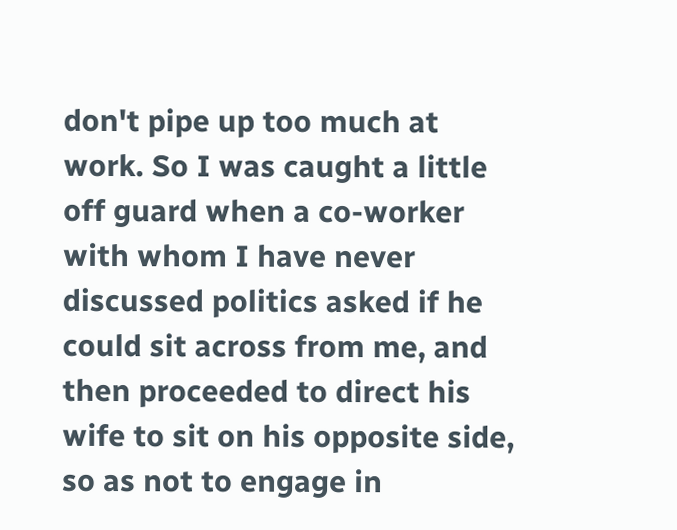don't pipe up too much at work. So I was caught a little off guard when a co-worker with whom I have never discussed politics asked if he could sit across from me, and then proceeded to direct his wife to sit on his opposite side, so as not to engage in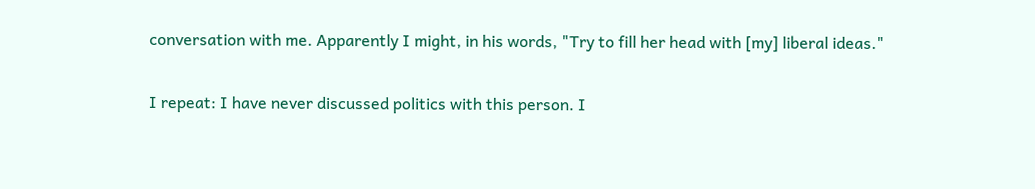conversation with me. Apparently I might, in his words, "Try to fill her head with [my] liberal ideas."

I repeat: I have never discussed politics with this person. I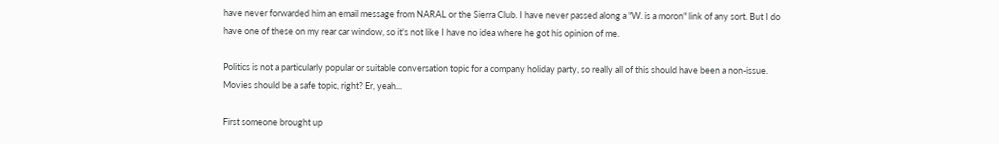have never forwarded him an email message from NARAL or the Sierra Club. I have never passed along a "W. is a moron" link of any sort. But I do have one of these on my rear car window, so it's not like I have no idea where he got his opinion of me.

Politics is not a particularly popular or suitable conversation topic for a company holiday party, so really all of this should have been a non-issue. Movies should be a safe topic, right? Er, yeah...

First someone brought up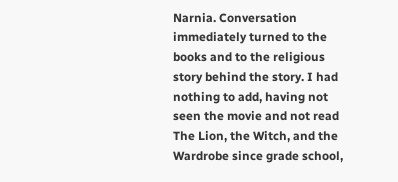Narnia. Conversation immediately turned to the books and to the religious story behind the story. I had nothing to add, having not seen the movie and not read The Lion, the Witch, and the Wardrobe since grade school,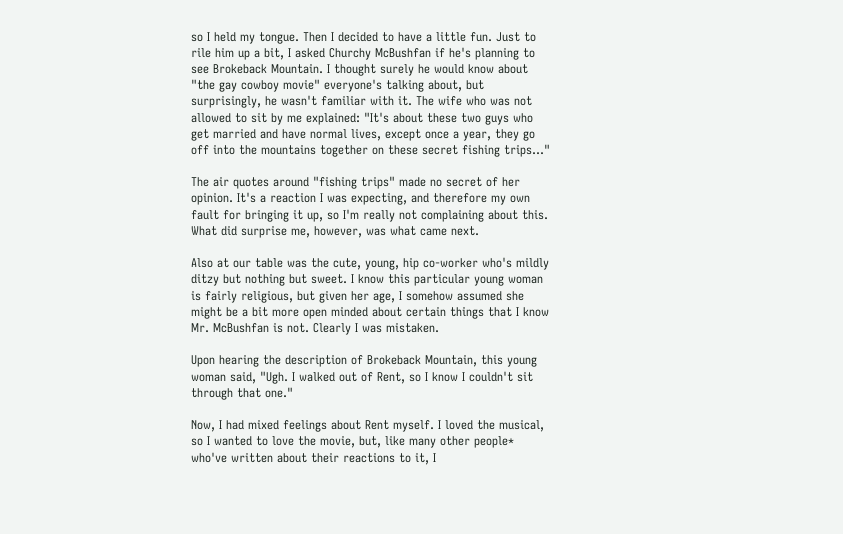so I held my tongue. Then I decided to have a little fun. Just to rile him up a bit, I asked Churchy McBushfan if he's planning to see Brokeback Mountain. I thought surely he would know about "the gay cowboy movie" everyone's talking about, but surprisingly, he wasn't familiar with it. The wife who was not allowed to sit by me explained: "It's about these two guys who get married and have normal lives, except once a year, they go off into the mountains together on these secret fishing trips..."

The air quotes around "fishing trips" made no secret of her opinion. It's a reaction I was expecting, and therefore my own fault for bringing it up, so I'm really not complaining about this. What did surprise me, however, was what came next.

Also at our table was the cute, young, hip co-worker who's mildly ditzy but nothing but sweet. I know this particular young woman is fairly religious, but given her age, I somehow assumed she might be a bit more open minded about certain things that I know Mr. McBushfan is not. Clearly I was mistaken.

Upon hearing the description of Brokeback Mountain, this young woman said, "Ugh. I walked out of Rent, so I know I couldn't sit through that one."

Now, I had mixed feelings about Rent myself. I loved the musical, so I wanted to love the movie, but, like many other people* who've written about their reactions to it, I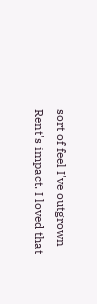sort of feel I've outgrown Rent's impact. I loved that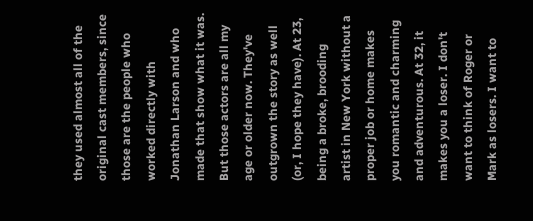they used almost all of the original cast members, since those are the people who worked directly with Jonathan Larson and who made that show what it was. But those actors are all my age or older now. They've outgrown the story as well (or, I hope they have). At 23, being a broke, brooding artist in New York without a proper job or home makes you romantic and charming and adventurous. At 32, it makes you a loser. I don't want to think of Roger or Mark as losers. I want to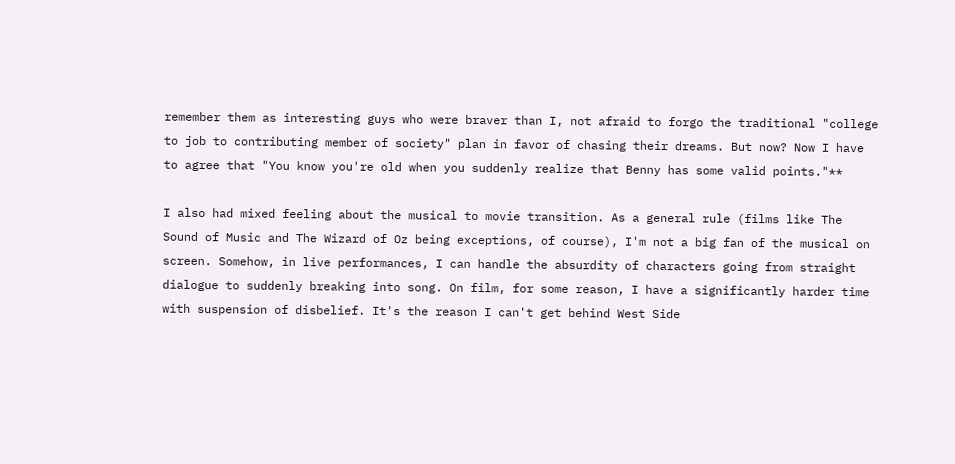remember them as interesting guys who were braver than I, not afraid to forgo the traditional "college to job to contributing member of society" plan in favor of chasing their dreams. But now? Now I have to agree that "You know you're old when you suddenly realize that Benny has some valid points."**

I also had mixed feeling about the musical to movie transition. As a general rule (films like The Sound of Music and The Wizard of Oz being exceptions, of course), I'm not a big fan of the musical on screen. Somehow, in live performances, I can handle the absurdity of characters going from straight dialogue to suddenly breaking into song. On film, for some reason, I have a significantly harder time with suspension of disbelief. It's the reason I can't get behind West Side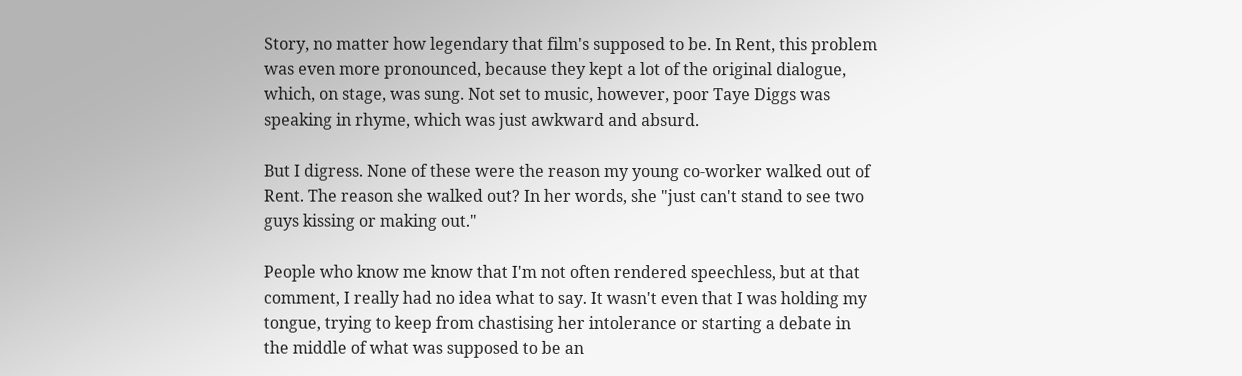Story, no matter how legendary that film's supposed to be. In Rent, this problem was even more pronounced, because they kept a lot of the original dialogue, which, on stage, was sung. Not set to music, however, poor Taye Diggs was speaking in rhyme, which was just awkward and absurd.

But I digress. None of these were the reason my young co-worker walked out of Rent. The reason she walked out? In her words, she "just can't stand to see two guys kissing or making out."

People who know me know that I'm not often rendered speechless, but at that comment, I really had no idea what to say. It wasn't even that I was holding my tongue, trying to keep from chastising her intolerance or starting a debate in the middle of what was supposed to be an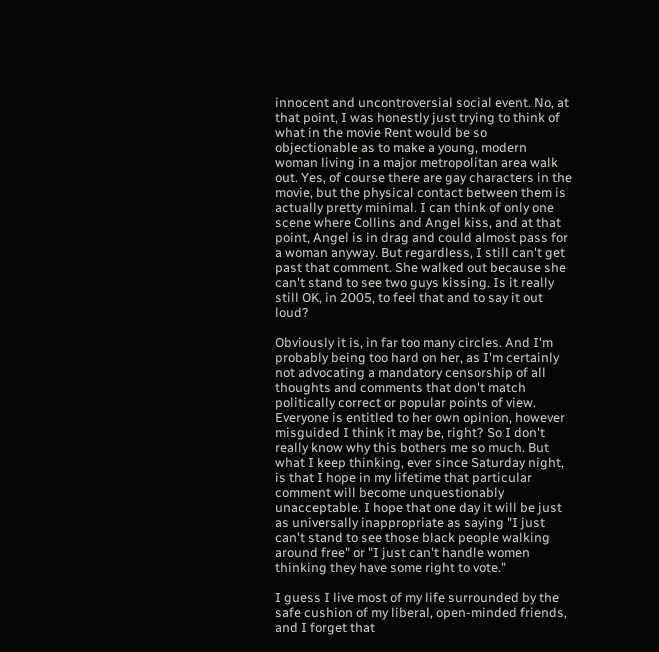innocent and uncontroversial social event. No, at that point, I was honestly just trying to think of what in the movie Rent would be so objectionable as to make a young, modern woman living in a major metropolitan area walk out. Yes, of course there are gay characters in the movie, but the physical contact between them is actually pretty minimal. I can think of only one scene where Collins and Angel kiss, and at that point, Angel is in drag and could almost pass for a woman anyway. But regardless, I still can't get past that comment. She walked out because she can't stand to see two guys kissing. Is it really still OK, in 2005, to feel that and to say it out loud?

Obviously it is, in far too many circles. And I'm probably being too hard on her, as I'm certainly not advocating a mandatory censorship of all thoughts and comments that don't match politically correct or popular points of view. Everyone is entitled to her own opinion, however misguided I think it may be, right? So I don't really know why this bothers me so much. But what I keep thinking, ever since Saturday night, is that I hope in my lifetime that particular comment will become unquestionably unacceptable. I hope that one day it will be just as universally inappropriate as saying "I just can't stand to see those black people walking around free" or "I just can't handle women thinking they have some right to vote."

I guess I live most of my life surrounded by the safe cushion of my liberal, open-minded friends, and I forget that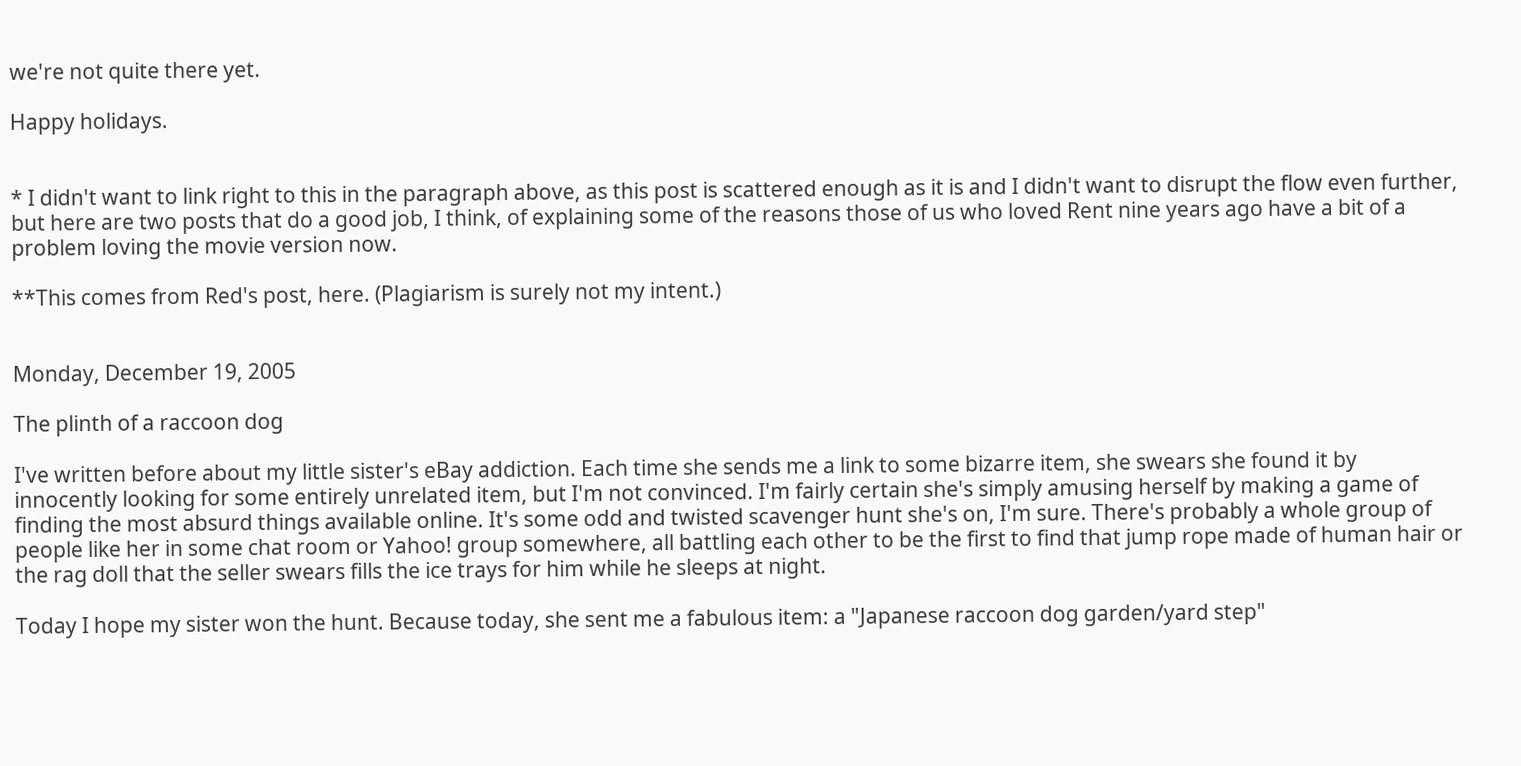we're not quite there yet.

Happy holidays.


* I didn't want to link right to this in the paragraph above, as this post is scattered enough as it is and I didn't want to disrupt the flow even further, but here are two posts that do a good job, I think, of explaining some of the reasons those of us who loved Rent nine years ago have a bit of a problem loving the movie version now.

**This comes from Red's post, here. (Plagiarism is surely not my intent.)


Monday, December 19, 2005

The plinth of a raccoon dog

I've written before about my little sister's eBay addiction. Each time she sends me a link to some bizarre item, she swears she found it by innocently looking for some entirely unrelated item, but I'm not convinced. I'm fairly certain she's simply amusing herself by making a game of finding the most absurd things available online. It's some odd and twisted scavenger hunt she's on, I'm sure. There's probably a whole group of people like her in some chat room or Yahoo! group somewhere, all battling each other to be the first to find that jump rope made of human hair or the rag doll that the seller swears fills the ice trays for him while he sleeps at night.

Today I hope my sister won the hunt. Because today, she sent me a fabulous item: a "Japanese raccoon dog garden/yard step"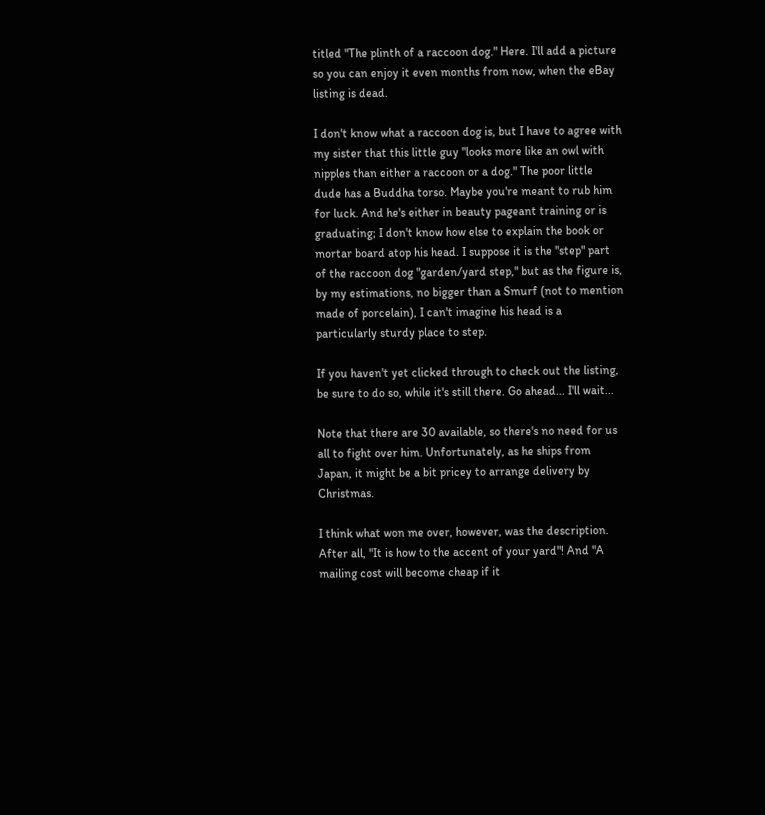titled "The plinth of a raccoon dog." Here. I'll add a picture so you can enjoy it even months from now, when the eBay listing is dead.

I don't know what a raccoon dog is, but I have to agree with my sister that this little guy "looks more like an owl with nipples than either a raccoon or a dog." The poor little dude has a Buddha torso. Maybe you're meant to rub him for luck. And he's either in beauty pageant training or is graduating; I don't know how else to explain the book or mortar board atop his head. I suppose it is the "step" part of the raccoon dog "garden/yard step," but as the figure is, by my estimations, no bigger than a Smurf (not to mention made of porcelain), I can't imagine his head is a particularly sturdy place to step.

If you haven't yet clicked through to check out the listing, be sure to do so, while it's still there. Go ahead... I'll wait...

Note that there are 30 available, so there's no need for us all to fight over him. Unfortunately, as he ships from Japan, it might be a bit pricey to arrange delivery by Christmas.

I think what won me over, however, was the description. After all, "It is how to the accent of your yard"! And "A mailing cost will become cheap if it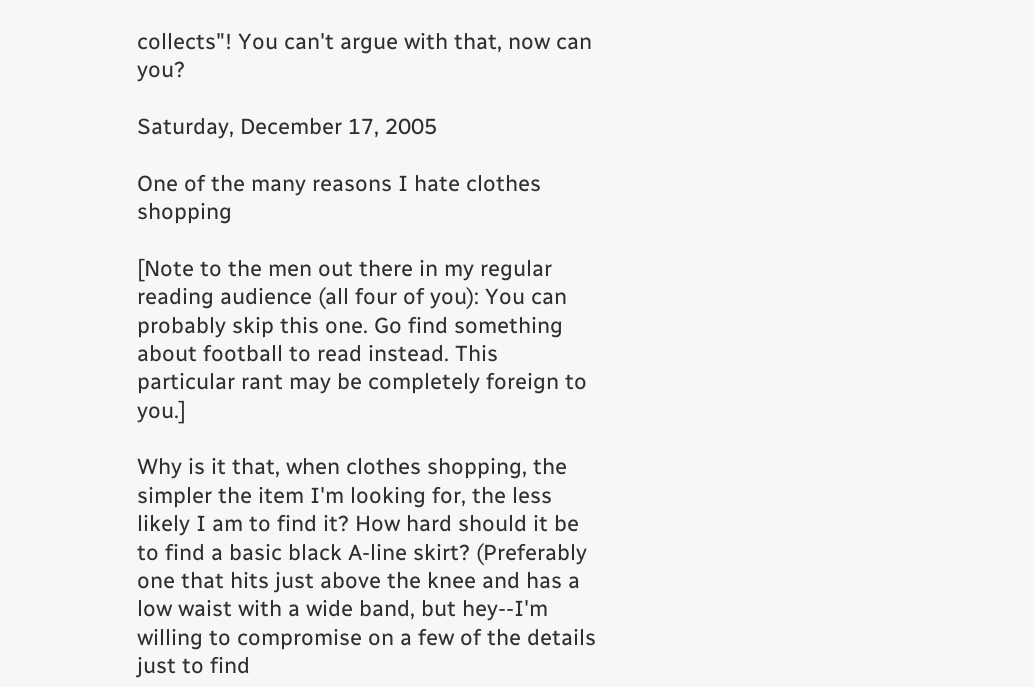collects"! You can't argue with that, now can you?

Saturday, December 17, 2005

One of the many reasons I hate clothes shopping

[Note to the men out there in my regular reading audience (all four of you): You can probably skip this one. Go find something about football to read instead. This particular rant may be completely foreign to you.]

Why is it that, when clothes shopping, the simpler the item I'm looking for, the less likely I am to find it? How hard should it be to find a basic black A-line skirt? (Preferably one that hits just above the knee and has a low waist with a wide band, but hey--I'm willing to compromise on a few of the details just to find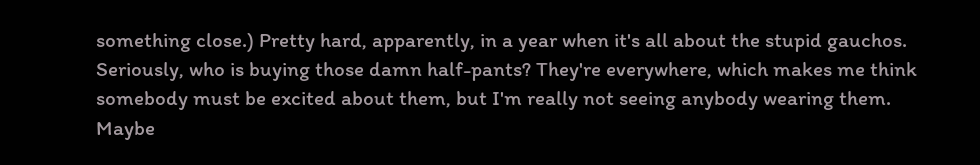something close.) Pretty hard, apparently, in a year when it's all about the stupid gauchos. Seriously, who is buying those damn half-pants? They're everywhere, which makes me think somebody must be excited about them, but I'm really not seeing anybody wearing them. Maybe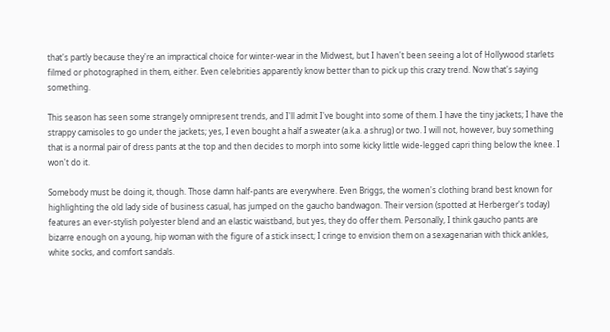that's partly because they're an impractical choice for winter-wear in the Midwest, but I haven't been seeing a lot of Hollywood starlets filmed or photographed in them, either. Even celebrities apparently know better than to pick up this crazy trend. Now that's saying something.

This season has seen some strangely omnipresent trends, and I'll admit I've bought into some of them. I have the tiny jackets; I have the strappy camisoles to go under the jackets; yes, I even bought a half a sweater (a.k.a. a shrug) or two. I will not, however, buy something that is a normal pair of dress pants at the top and then decides to morph into some kicky little wide-legged capri thing below the knee. I won't do it.

Somebody must be doing it, though. Those damn half-pants are everywhere. Even Briggs, the women's clothing brand best known for highlighting the old lady side of business casual, has jumped on the gaucho bandwagon. Their version (spotted at Herberger's today) features an ever-stylish polyester blend and an elastic waistband, but yes, they do offer them. Personally, I think gaucho pants are bizarre enough on a young, hip woman with the figure of a stick insect; I cringe to envision them on a sexagenarian with thick ankles, white socks, and comfort sandals.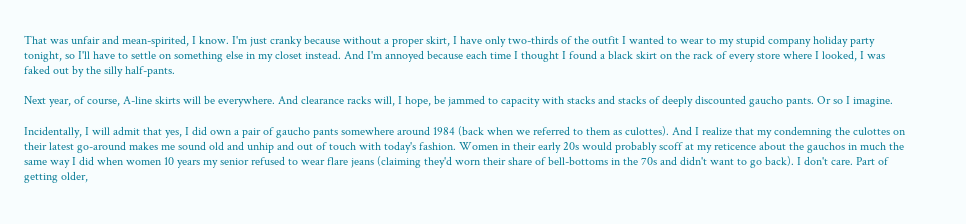That was unfair and mean-spirited, I know. I'm just cranky because without a proper skirt, I have only two-thirds of the outfit I wanted to wear to my stupid company holiday party tonight, so I'll have to settle on something else in my closet instead. And I'm annoyed because each time I thought I found a black skirt on the rack of every store where I looked, I was faked out by the silly half-pants.

Next year, of course, A-line skirts will be everywhere. And clearance racks will, I hope, be jammed to capacity with stacks and stacks of deeply discounted gaucho pants. Or so I imagine.

Incidentally, I will admit that yes, I did own a pair of gaucho pants somewhere around 1984 (back when we referred to them as culottes). And I realize that my condemning the culottes on their latest go-around makes me sound old and unhip and out of touch with today's fashion. Women in their early 20s would probably scoff at my reticence about the gauchos in much the same way I did when women 10 years my senior refused to wear flare jeans (claiming they'd worn their share of bell-bottoms in the 70s and didn't want to go back). I don't care. Part of getting older,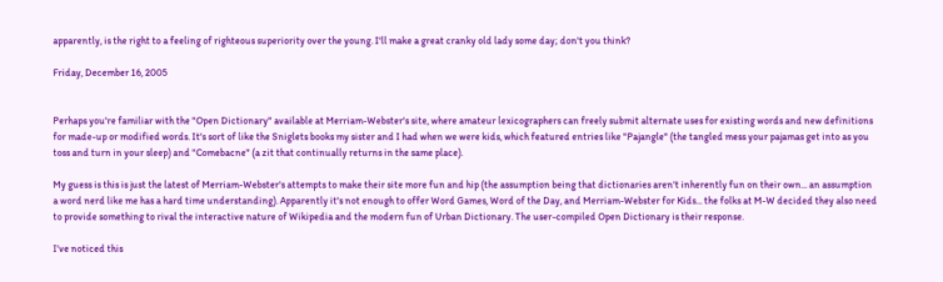apparently, is the right to a feeling of righteous superiority over the young. I'll make a great cranky old lady some day; don't you think?

Friday, December 16, 2005


Perhaps you're familiar with the "Open Dictionary" available at Merriam-Webster's site, where amateur lexicographers can freely submit alternate uses for existing words and new definitions for made-up or modified words. It's sort of like the Sniglets books my sister and I had when we were kids, which featured entries like "Pajangle" (the tangled mess your pajamas get into as you toss and turn in your sleep) and "Comebacne" (a zit that continually returns in the same place).

My guess is this is just the latest of Merriam-Webster's attempts to make their site more fun and hip (the assumption being that dictionaries aren't inherently fun on their own... an assumption a word nerd like me has a hard time understanding). Apparently it's not enough to offer Word Games, Word of the Day, and Merriam-Webster for Kids... the folks at M-W decided they also need to provide something to rival the interactive nature of Wikipedia and the modern fun of Urban Dictionary. The user-compiled Open Dictionary is their response.

I've noticed this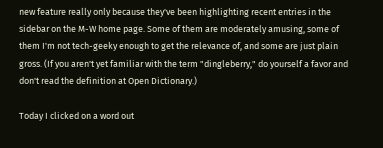new feature really only because they've been highlighting recent entries in the sidebar on the M-W home page. Some of them are moderately amusing, some of them I'm not tech-geeky enough to get the relevance of, and some are just plain gross. (If you aren't yet familiar with the term "dingleberry," do yourself a favor and don't read the definition at Open Dictionary.)

Today I clicked on a word out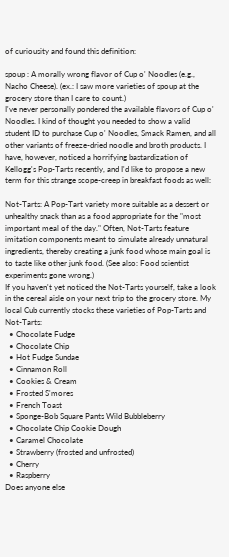of curiousity and found this definition:

spoup : A morally wrong flavor of Cup o' Noodles (e.g., Nacho Cheese). (ex.: I saw more varieties of spoup at the grocery store than I care to count.)
I've never personally pondered the available flavors of Cup o' Noodles. I kind of thought you needed to show a valid student ID to purchase Cup o' Noodles, Smack Ramen, and all other variants of freeze-dried noodle and broth products. I have, however, noticed a horrifying bastardization of Kellogg's Pop-Tarts recently, and I'd like to propose a new term for this strange scope-creep in breakfast foods as well:

Not-Tarts: A Pop-Tart variety more suitable as a dessert or unhealthy snack than as a food appropriate for the "most important meal of the day." Often, Not-Tarts feature imitation components meant to simulate already unnatural ingredients, thereby creating a junk food whose main goal is to taste like other junk food. (See also: Food scientist experiments gone wrong.)
If you haven't yet noticed the Not-Tarts yourself, take a look in the cereal aisle on your next trip to the grocery store. My local Cub currently stocks these varieties of Pop-Tarts and Not-Tarts:
  • Chocolate Fudge
  • Chocolate Chip
  • Hot Fudge Sundae
  • Cinnamon Roll
  • Cookies & Cream
  • Frosted S'mores
  • French Toast
  • Sponge-Bob Square Pants Wild Bubbleberry
  • Chocolate Chip Cookie Dough
  • Caramel Chocolate
  • Strawberry (frosted and unfrosted)
  • Cherry
  • Raspberry
Does anyone else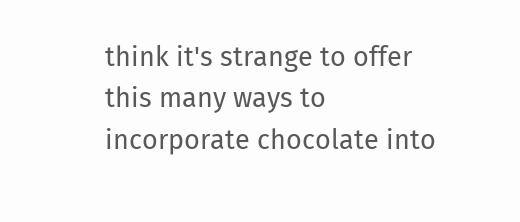think it's strange to offer this many ways to incorporate chocolate into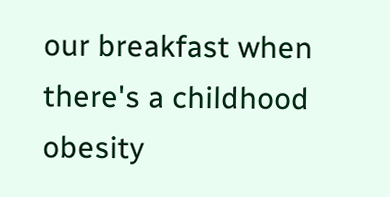our breakfast when there's a childhood obesity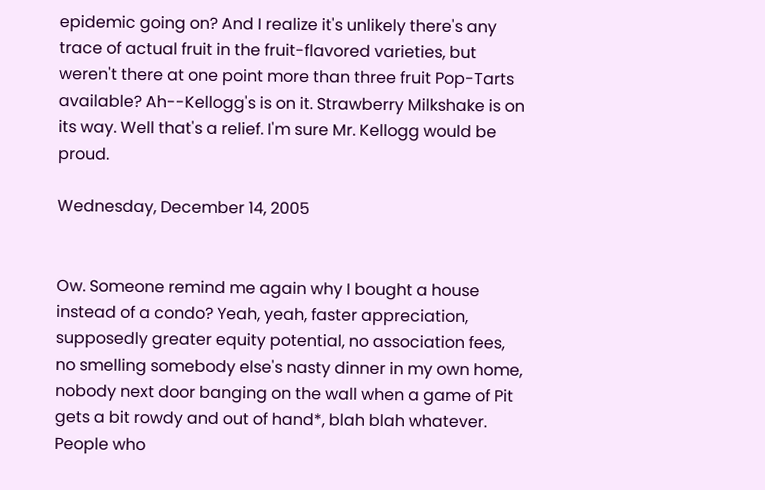epidemic going on? And I realize it's unlikely there's any trace of actual fruit in the fruit-flavored varieties, but weren't there at one point more than three fruit Pop-Tarts available? Ah--Kellogg's is on it. Strawberry Milkshake is on its way. Well that's a relief. I'm sure Mr. Kellogg would be proud.

Wednesday, December 14, 2005


Ow. Someone remind me again why I bought a house instead of a condo? Yeah, yeah, faster appreciation, supposedly greater equity potential, no association fees, no smelling somebody else's nasty dinner in my own home, nobody next door banging on the wall when a game of Pit gets a bit rowdy and out of hand*, blah blah whatever. People who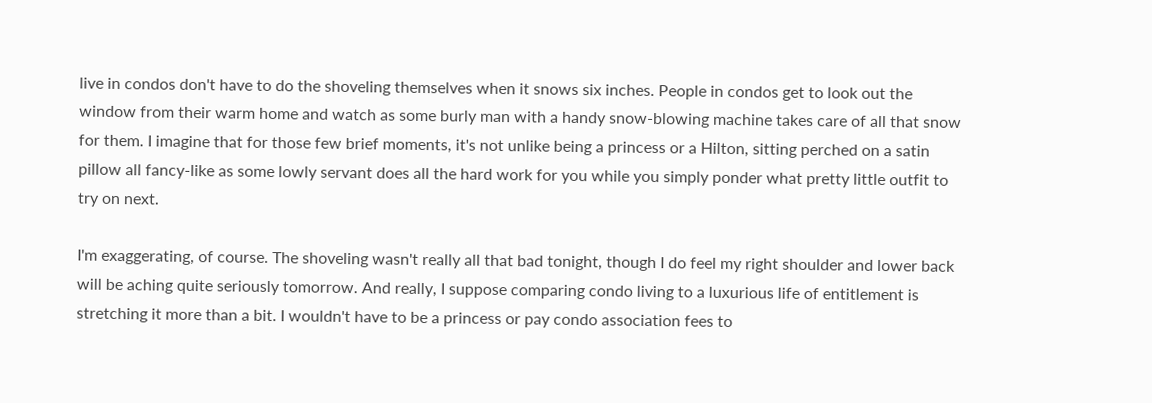live in condos don't have to do the shoveling themselves when it snows six inches. People in condos get to look out the window from their warm home and watch as some burly man with a handy snow-blowing machine takes care of all that snow for them. I imagine that for those few brief moments, it's not unlike being a princess or a Hilton, sitting perched on a satin pillow all fancy-like as some lowly servant does all the hard work for you while you simply ponder what pretty little outfit to try on next.

I'm exaggerating, of course. The shoveling wasn't really all that bad tonight, though I do feel my right shoulder and lower back will be aching quite seriously tomorrow. And really, I suppose comparing condo living to a luxurious life of entitlement is stretching it more than a bit. I wouldn't have to be a princess or pay condo association fees to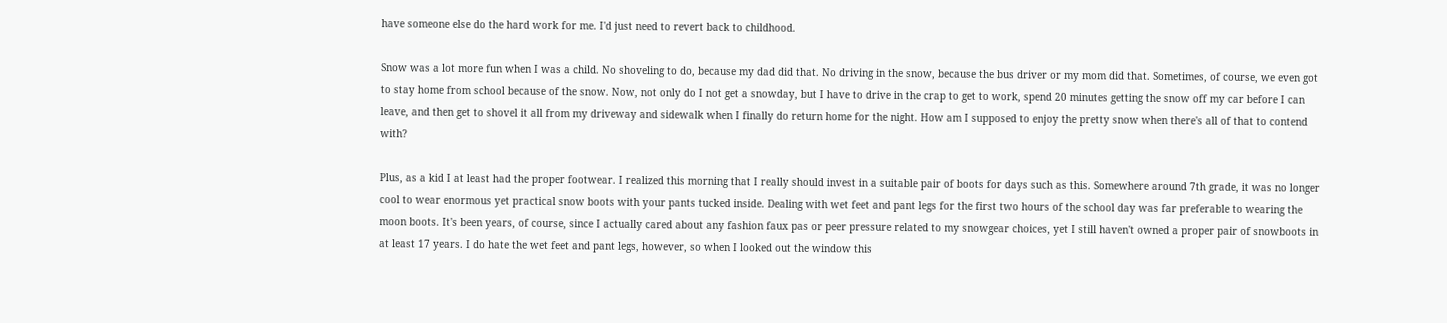have someone else do the hard work for me. I'd just need to revert back to childhood.

Snow was a lot more fun when I was a child. No shoveling to do, because my dad did that. No driving in the snow, because the bus driver or my mom did that. Sometimes, of course, we even got to stay home from school because of the snow. Now, not only do I not get a snowday, but I have to drive in the crap to get to work, spend 20 minutes getting the snow off my car before I can leave, and then get to shovel it all from my driveway and sidewalk when I finally do return home for the night. How am I supposed to enjoy the pretty snow when there's all of that to contend with?

Plus, as a kid I at least had the proper footwear. I realized this morning that I really should invest in a suitable pair of boots for days such as this. Somewhere around 7th grade, it was no longer cool to wear enormous yet practical snow boots with your pants tucked inside. Dealing with wet feet and pant legs for the first two hours of the school day was far preferable to wearing the moon boots. It's been years, of course, since I actually cared about any fashion faux pas or peer pressure related to my snowgear choices, yet I still haven't owned a proper pair of snowboots in at least 17 years. I do hate the wet feet and pant legs, however, so when I looked out the window this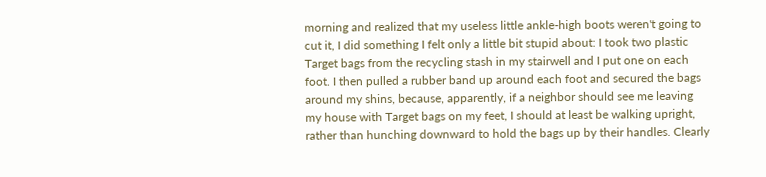morning and realized that my useless little ankle-high boots weren't going to cut it, I did something I felt only a little bit stupid about: I took two plastic Target bags from the recycling stash in my stairwell and I put one on each foot. I then pulled a rubber band up around each foot and secured the bags around my shins, because, apparently, if a neighbor should see me leaving my house with Target bags on my feet, I should at least be walking upright, rather than hunching downward to hold the bags up by their handles. Clearly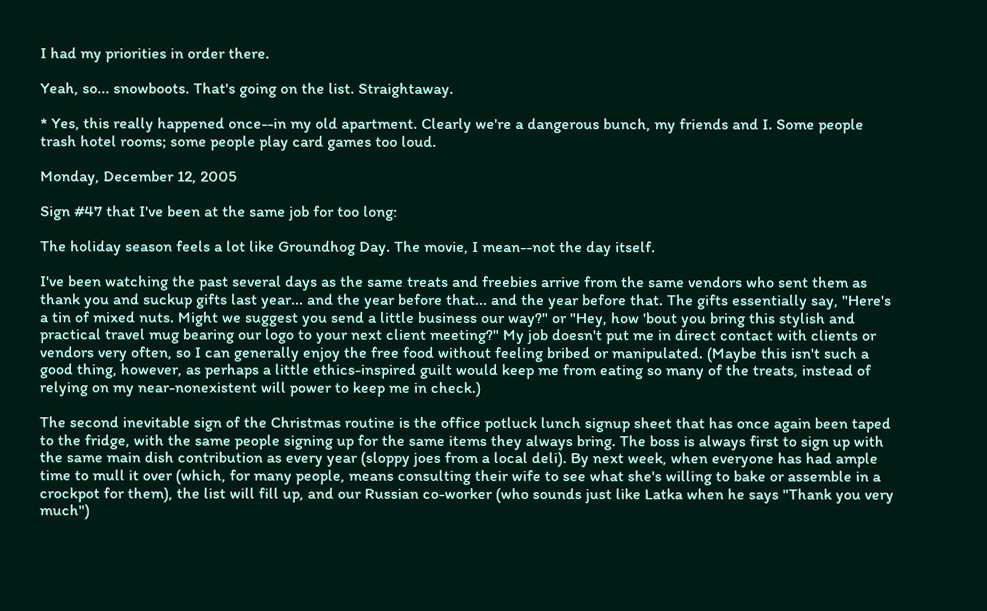I had my priorities in order there.

Yeah, so... snowboots. That's going on the list. Straightaway.

* Yes, this really happened once--in my old apartment. Clearly we're a dangerous bunch, my friends and I. Some people trash hotel rooms; some people play card games too loud.

Monday, December 12, 2005

Sign #47 that I've been at the same job for too long:

The holiday season feels a lot like Groundhog Day. The movie, I mean--not the day itself.

I've been watching the past several days as the same treats and freebies arrive from the same vendors who sent them as thank you and suckup gifts last year... and the year before that... and the year before that. The gifts essentially say, "Here's a tin of mixed nuts. Might we suggest you send a little business our way?" or "Hey, how 'bout you bring this stylish and practical travel mug bearing our logo to your next client meeting?" My job doesn't put me in direct contact with clients or vendors very often, so I can generally enjoy the free food without feeling bribed or manipulated. (Maybe this isn't such a good thing, however, as perhaps a little ethics-inspired guilt would keep me from eating so many of the treats, instead of relying on my near-nonexistent will power to keep me in check.)

The second inevitable sign of the Christmas routine is the office potluck lunch signup sheet that has once again been taped to the fridge, with the same people signing up for the same items they always bring. The boss is always first to sign up with the same main dish contribution as every year (sloppy joes from a local deli). By next week, when everyone has had ample time to mull it over (which, for many people, means consulting their wife to see what she's willing to bake or assemble in a crockpot for them), the list will fill up, and our Russian co-worker (who sounds just like Latka when he says "Thank you very much")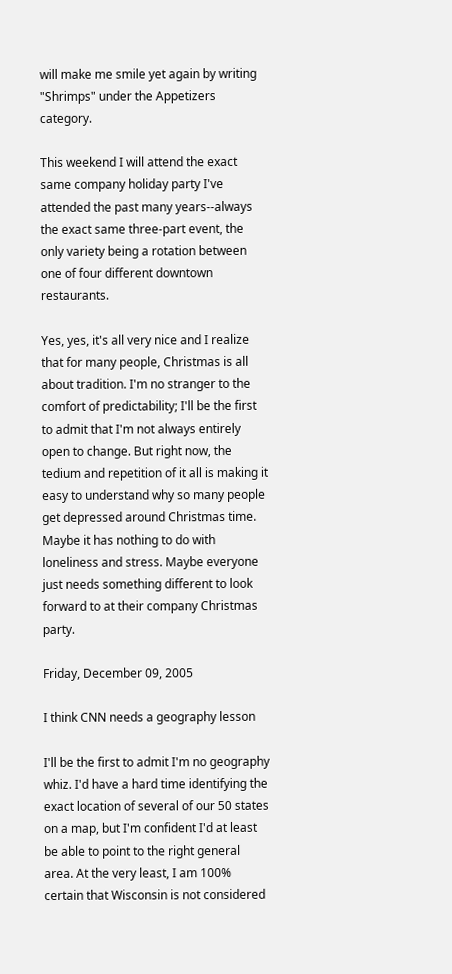will make me smile yet again by writing "Shrimps" under the Appetizers category.

This weekend I will attend the exact same company holiday party I've attended the past many years--always the exact same three-part event, the only variety being a rotation between one of four different downtown restaurants.

Yes, yes, it's all very nice and I realize that for many people, Christmas is all about tradition. I'm no stranger to the comfort of predictability; I'll be the first to admit that I'm not always entirely open to change. But right now, the tedium and repetition of it all is making it easy to understand why so many people get depressed around Christmas time. Maybe it has nothing to do with loneliness and stress. Maybe everyone just needs something different to look forward to at their company Christmas party.

Friday, December 09, 2005

I think CNN needs a geography lesson

I'll be the first to admit I'm no geography whiz. I'd have a hard time identifying the exact location of several of our 50 states on a map, but I'm confident I'd at least be able to point to the right general area. At the very least, I am 100% certain that Wisconsin is not considered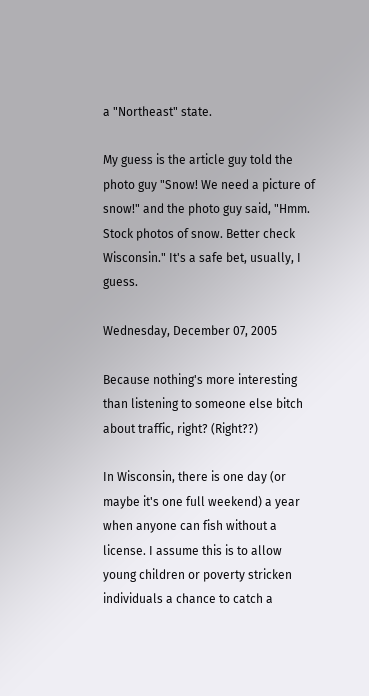a "Northeast" state.

My guess is the article guy told the photo guy "Snow! We need a picture of snow!" and the photo guy said, "Hmm. Stock photos of snow. Better check Wisconsin." It's a safe bet, usually, I guess.

Wednesday, December 07, 2005

Because nothing's more interesting than listening to someone else bitch about traffic, right? (Right??)

In Wisconsin, there is one day (or maybe it's one full weekend) a year when anyone can fish without a license. I assume this is to allow young children or poverty stricken individuals a chance to catch a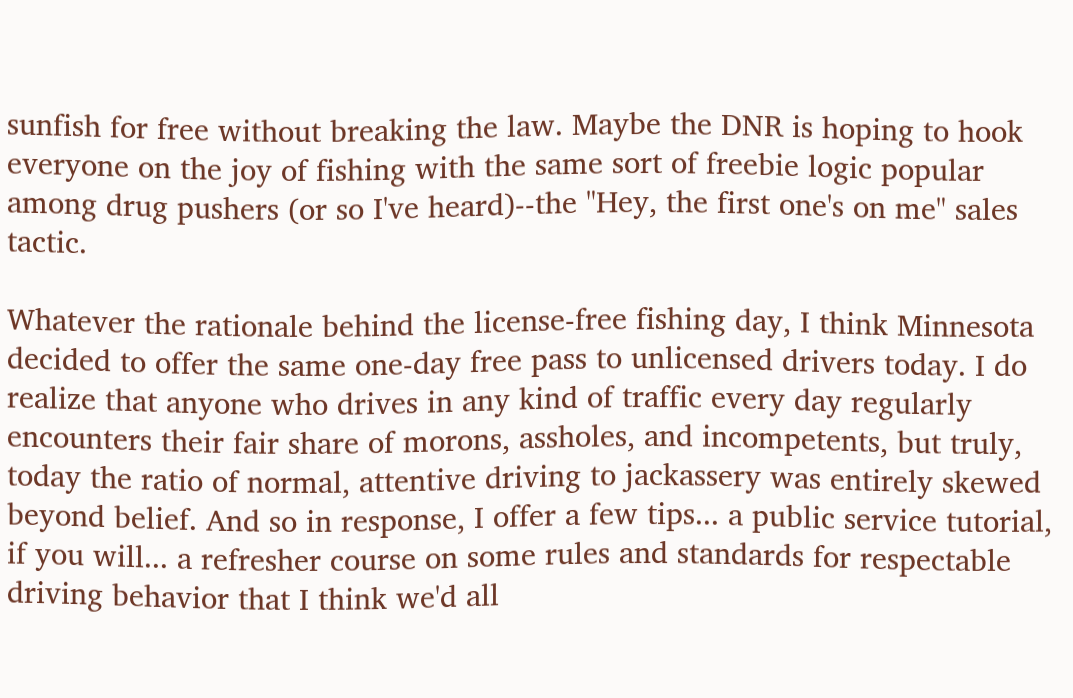sunfish for free without breaking the law. Maybe the DNR is hoping to hook everyone on the joy of fishing with the same sort of freebie logic popular among drug pushers (or so I've heard)--the "Hey, the first one's on me" sales tactic.

Whatever the rationale behind the license-free fishing day, I think Minnesota decided to offer the same one-day free pass to unlicensed drivers today. I do realize that anyone who drives in any kind of traffic every day regularly encounters their fair share of morons, assholes, and incompetents, but truly, today the ratio of normal, attentive driving to jackassery was entirely skewed beyond belief. And so in response, I offer a few tips... a public service tutorial, if you will... a refresher course on some rules and standards for respectable driving behavior that I think we'd all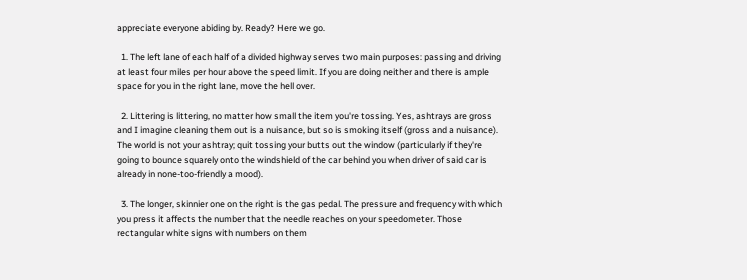appreciate everyone abiding by. Ready? Here we go.

  1. The left lane of each half of a divided highway serves two main purposes: passing and driving at least four miles per hour above the speed limit. If you are doing neither and there is ample space for you in the right lane, move the hell over.

  2. Littering is littering, no matter how small the item you're tossing. Yes, ashtrays are gross and I imagine cleaning them out is a nuisance, but so is smoking itself (gross and a nuisance). The world is not your ashtray; quit tossing your butts out the window (particularly if they're going to bounce squarely onto the windshield of the car behind you when driver of said car is already in none-too-friendly a mood).

  3. The longer, skinnier one on the right is the gas pedal. The pressure and frequency with which you press it affects the number that the needle reaches on your speedometer. Those rectangular white signs with numbers on them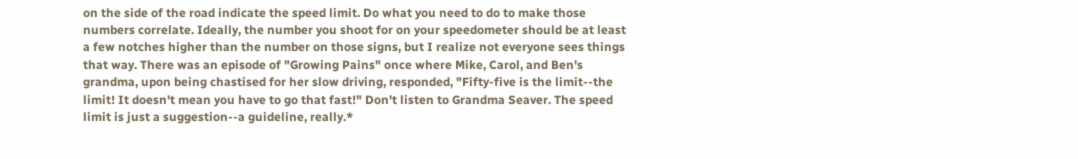on the side of the road indicate the speed limit. Do what you need to do to make those numbers correlate. Ideally, the number you shoot for on your speedometer should be at least a few notches higher than the number on those signs, but I realize not everyone sees things that way. There was an episode of "Growing Pains" once where Mike, Carol, and Ben's grandma, upon being chastised for her slow driving, responded, "Fifty-five is the limit--the limit! It doesn't mean you have to go that fast!" Don't listen to Grandma Seaver. The speed limit is just a suggestion--a guideline, really.*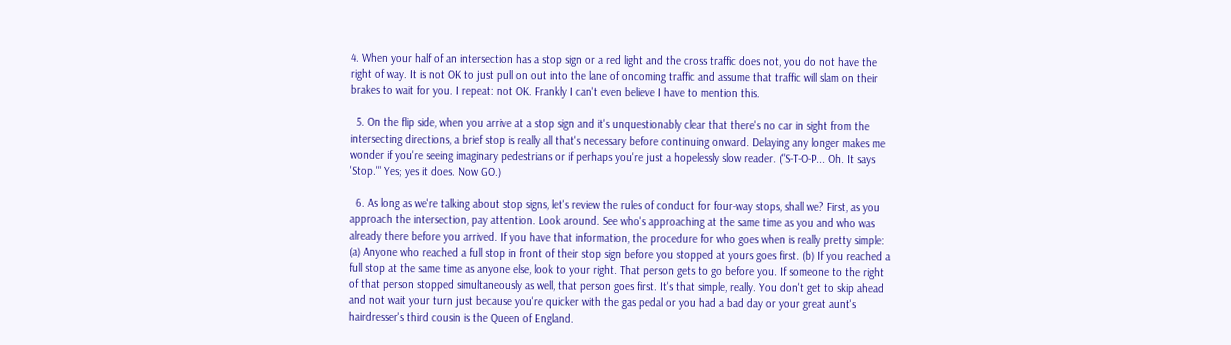4. When your half of an intersection has a stop sign or a red light and the cross traffic does not, you do not have the right of way. It is not OK to just pull on out into the lane of oncoming traffic and assume that traffic will slam on their brakes to wait for you. I repeat: not OK. Frankly I can't even believe I have to mention this.

  5. On the flip side, when you arrive at a stop sign and it's unquestionably clear that there's no car in sight from the intersecting directions, a brief stop is really all that's necessary before continuing onward. Delaying any longer makes me wonder if you're seeing imaginary pedestrians or if perhaps you're just a hopelessly slow reader. ("S-T-O-P... Oh. It says 'Stop.'" Yes; yes it does. Now GO.)

  6. As long as we're talking about stop signs, let's review the rules of conduct for four-way stops, shall we? First, as you approach the intersection, pay attention. Look around. See who's approaching at the same time as you and who was already there before you arrived. If you have that information, the procedure for who goes when is really pretty simple: (a) Anyone who reached a full stop in front of their stop sign before you stopped at yours goes first. (b) If you reached a full stop at the same time as anyone else, look to your right. That person gets to go before you. If someone to the right of that person stopped simultaneously as well, that person goes first. It's that simple, really. You don't get to skip ahead and not wait your turn just because you're quicker with the gas pedal or you had a bad day or your great aunt's hairdresser's third cousin is the Queen of England.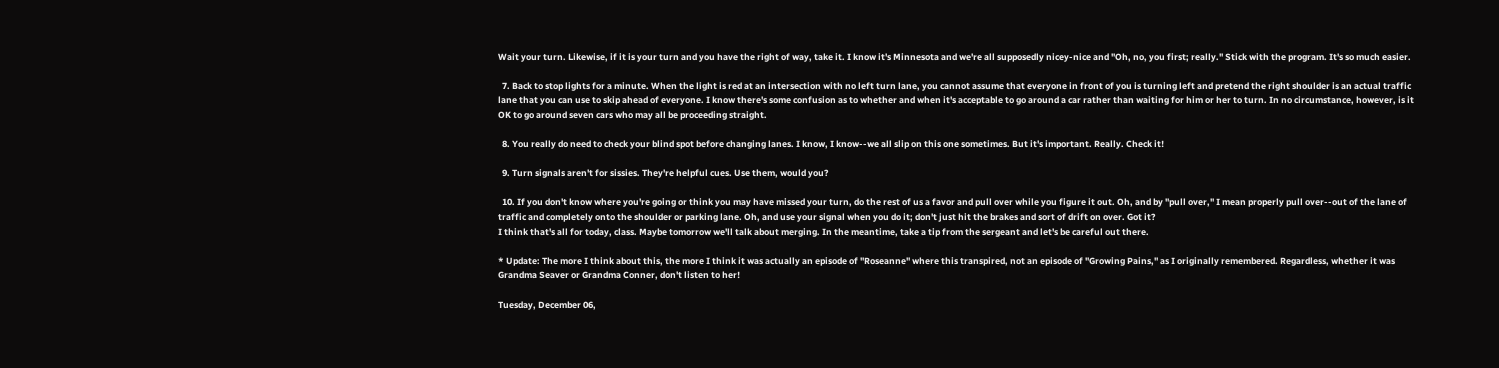Wait your turn. Likewise, if it is your turn and you have the right of way, take it. I know it's Minnesota and we're all supposedly nicey-nice and "Oh, no, you first; really." Stick with the program. It's so much easier.

  7. Back to stop lights for a minute. When the light is red at an intersection with no left turn lane, you cannot assume that everyone in front of you is turning left and pretend the right shoulder is an actual traffic lane that you can use to skip ahead of everyone. I know there's some confusion as to whether and when it's acceptable to go around a car rather than waiting for him or her to turn. In no circumstance, however, is it OK to go around seven cars who may all be proceeding straight.

  8. You really do need to check your blind spot before changing lanes. I know, I know--we all slip on this one sometimes. But it's important. Really. Check it!

  9. Turn signals aren't for sissies. They're helpful cues. Use them, would you?

  10. If you don't know where you're going or think you may have missed your turn, do the rest of us a favor and pull over while you figure it out. Oh, and by "pull over," I mean properly pull over--out of the lane of traffic and completely onto the shoulder or parking lane. Oh, and use your signal when you do it; don't just hit the brakes and sort of drift on over. Got it?
I think that's all for today, class. Maybe tomorrow we'll talk about merging. In the meantime, take a tip from the sergeant and let's be careful out there.

* Update: The more I think about this, the more I think it was actually an episode of "Roseanne" where this transpired, not an episode of "Growing Pains," as I originally remembered. Regardless, whether it was Grandma Seaver or Grandma Conner, don't listen to her!

Tuesday, December 06,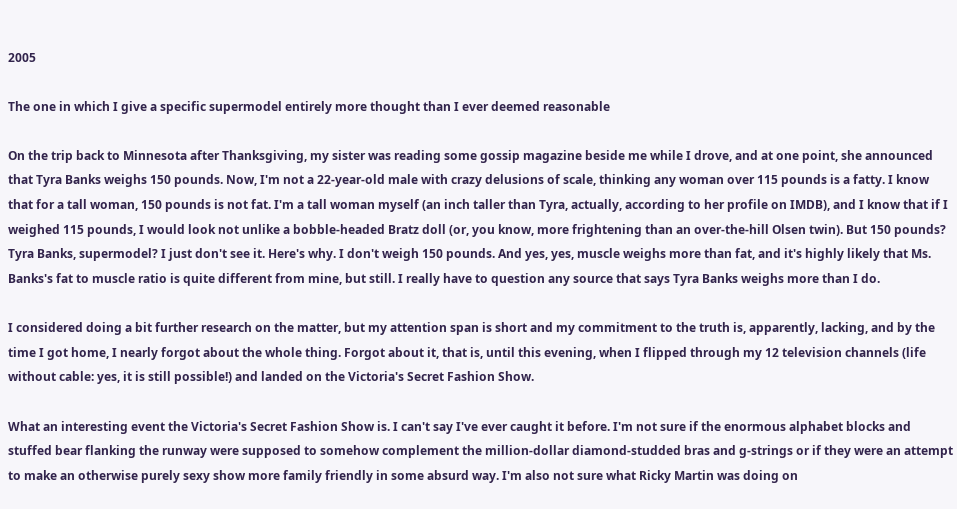2005

The one in which I give a specific supermodel entirely more thought than I ever deemed reasonable

On the trip back to Minnesota after Thanksgiving, my sister was reading some gossip magazine beside me while I drove, and at one point, she announced that Tyra Banks weighs 150 pounds. Now, I'm not a 22-year-old male with crazy delusions of scale, thinking any woman over 115 pounds is a fatty. I know that for a tall woman, 150 pounds is not fat. I'm a tall woman myself (an inch taller than Tyra, actually, according to her profile on IMDB), and I know that if I weighed 115 pounds, I would look not unlike a bobble-headed Bratz doll (or, you know, more frightening than an over-the-hill Olsen twin). But 150 pounds? Tyra Banks, supermodel? I just don't see it. Here's why. I don't weigh 150 pounds. And yes, yes, muscle weighs more than fat, and it's highly likely that Ms. Banks's fat to muscle ratio is quite different from mine, but still. I really have to question any source that says Tyra Banks weighs more than I do.

I considered doing a bit further research on the matter, but my attention span is short and my commitment to the truth is, apparently, lacking, and by the time I got home, I nearly forgot about the whole thing. Forgot about it, that is, until this evening, when I flipped through my 12 television channels (life without cable: yes, it is still possible!) and landed on the Victoria's Secret Fashion Show.

What an interesting event the Victoria's Secret Fashion Show is. I can't say I've ever caught it before. I'm not sure if the enormous alphabet blocks and stuffed bear flanking the runway were supposed to somehow complement the million-dollar diamond-studded bras and g-strings or if they were an attempt to make an otherwise purely sexy show more family friendly in some absurd way. I'm also not sure what Ricky Martin was doing on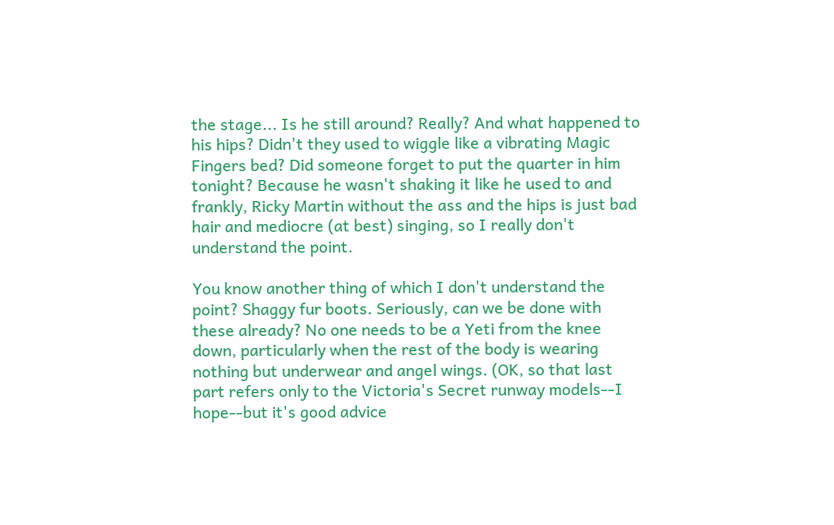the stage... Is he still around? Really? And what happened to his hips? Didn't they used to wiggle like a vibrating Magic Fingers bed? Did someone forget to put the quarter in him tonight? Because he wasn't shaking it like he used to and frankly, Ricky Martin without the ass and the hips is just bad hair and mediocre (at best) singing, so I really don't understand the point.

You know another thing of which I don't understand the point? Shaggy fur boots. Seriously, can we be done with these already? No one needs to be a Yeti from the knee down, particularly when the rest of the body is wearing nothing but underwear and angel wings. (OK, so that last part refers only to the Victoria's Secret runway models--I hope--but it's good advice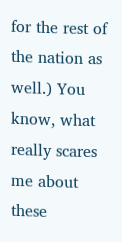for the rest of the nation as well.) You know, what really scares me about these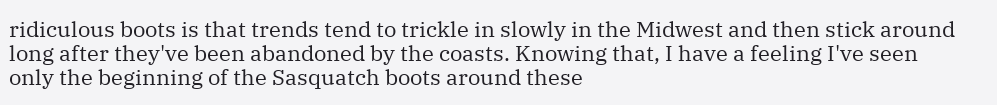ridiculous boots is that trends tend to trickle in slowly in the Midwest and then stick around long after they've been abandoned by the coasts. Knowing that, I have a feeling I've seen only the beginning of the Sasquatch boots around these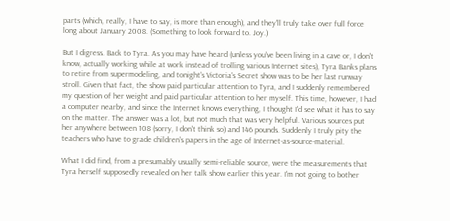parts (which, really, I have to say, is more than enough), and they'll truly take over full force long about January 2008. (Something to look forward to. Joy.)

But I digress. Back to Tyra. As you may have heard (unless you've been living in a cave or, I don't know, actually working while at work instead of trolling various Internet sites), Tyra Banks plans to retire from supermodeling, and tonight's Victoria's Secret show was to be her last runway stroll. Given that fact, the show paid particular attention to Tyra, and I suddenly remembered my question of her weight and paid particular attention to her myself. This time, however, I had a computer nearby, and since the Internet knows everything, I thought I'd see what it has to say on the matter. The answer was a lot, but not much that was very helpful. Various sources put her anywhere between 108 (sorry, I don't think so) and 146 pounds. Suddenly I truly pity the teachers who have to grade children's papers in the age of Internet-as-source-material.

What I did find, from a presumably usually semi-reliable source, were the measurements that Tyra herself supposedly revealed on her talk show earlier this year. I'm not going to bother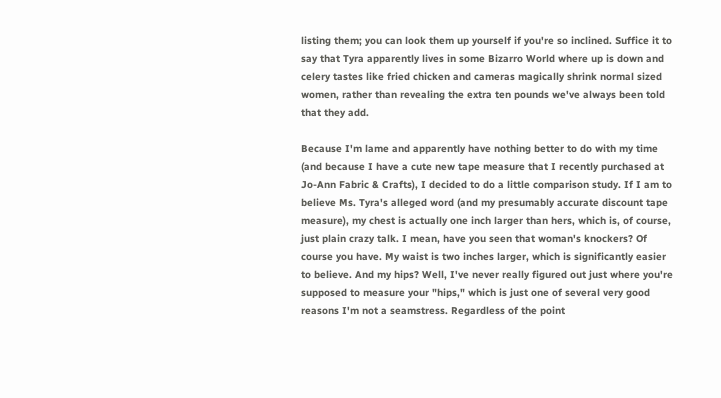listing them; you can look them up yourself if you're so inclined. Suffice it to say that Tyra apparently lives in some Bizarro World where up is down and celery tastes like fried chicken and cameras magically shrink normal sized women, rather than revealing the extra ten pounds we've always been told that they add.

Because I'm lame and apparently have nothing better to do with my time (and because I have a cute new tape measure that I recently purchased at Jo-Ann Fabric & Crafts), I decided to do a little comparison study. If I am to believe Ms. Tyra's alleged word (and my presumably accurate discount tape measure), my chest is actually one inch larger than hers, which is, of course, just plain crazy talk. I mean, have you seen that woman's knockers? Of course you have. My waist is two inches larger, which is significantly easier to believe. And my hips? Well, I've never really figured out just where you're supposed to measure your "hips," which is just one of several very good reasons I'm not a seamstress. Regardless of the point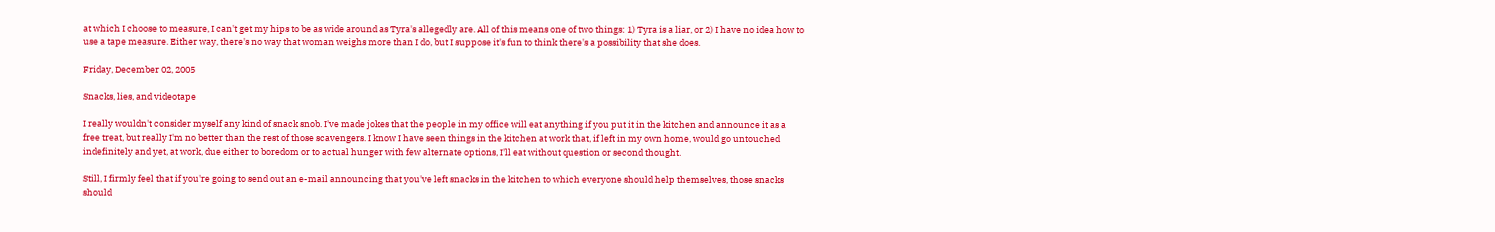at which I choose to measure, I can't get my hips to be as wide around as Tyra's allegedly are. All of this means one of two things: 1) Tyra is a liar, or 2) I have no idea how to use a tape measure. Either way, there's no way that woman weighs more than I do, but I suppose it's fun to think there's a possibility that she does.

Friday, December 02, 2005

Snacks, lies, and videotape

I really wouldn't consider myself any kind of snack snob. I've made jokes that the people in my office will eat anything if you put it in the kitchen and announce it as a free treat, but really I'm no better than the rest of those scavengers. I know I have seen things in the kitchen at work that, if left in my own home, would go untouched indefinitely and yet, at work, due either to boredom or to actual hunger with few alternate options, I'll eat without question or second thought.

Still, I firmly feel that if you're going to send out an e-mail announcing that you've left snacks in the kitchen to which everyone should help themselves, those snacks should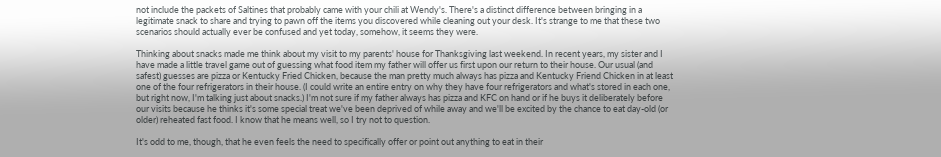not include the packets of Saltines that probably came with your chili at Wendy's. There's a distinct difference between bringing in a legitimate snack to share and trying to pawn off the items you discovered while cleaning out your desk. It's strange to me that these two scenarios should actually ever be confused and yet today, somehow, it seems they were.

Thinking about snacks made me think about my visit to my parents' house for Thanksgiving last weekend. In recent years, my sister and I have made a little travel game out of guessing what food item my father will offer us first upon our return to their house. Our usual (and safest) guesses are pizza or Kentucky Fried Chicken, because the man pretty much always has pizza and Kentucky Friend Chicken in at least one of the four refrigerators in their house. (I could write an entire entry on why they have four refrigerators and what's stored in each one, but right now, I'm talking just about snacks.) I'm not sure if my father always has pizza and KFC on hand or if he buys it deliberately before our visits because he thinks it's some special treat we've been deprived of while away and we'll be excited by the chance to eat day-old (or older) reheated fast food. I know that he means well, so I try not to question.

It's odd to me, though, that he even feels the need to specifically offer or point out anything to eat in their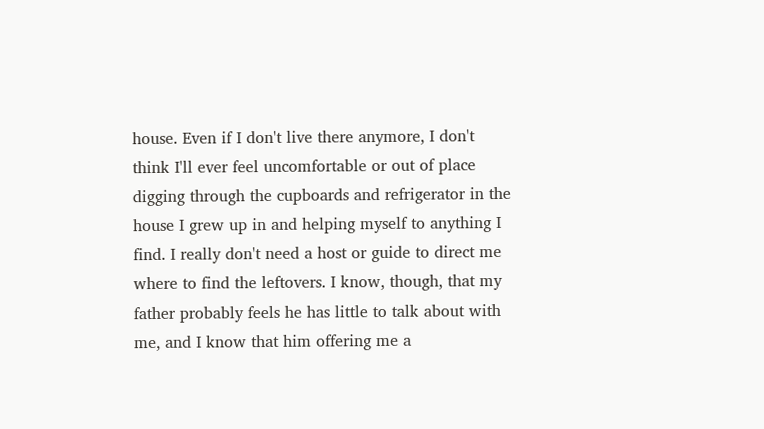house. Even if I don't live there anymore, I don't think I'll ever feel uncomfortable or out of place digging through the cupboards and refrigerator in the house I grew up in and helping myself to anything I find. I really don't need a host or guide to direct me where to find the leftovers. I know, though, that my father probably feels he has little to talk about with me, and I know that him offering me a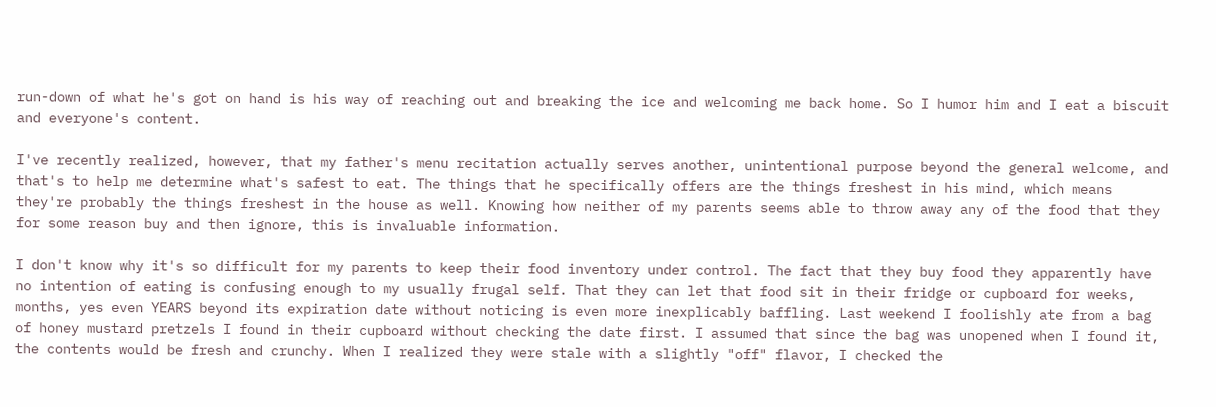run-down of what he's got on hand is his way of reaching out and breaking the ice and welcoming me back home. So I humor him and I eat a biscuit and everyone's content.

I've recently realized, however, that my father's menu recitation actually serves another, unintentional purpose beyond the general welcome, and that's to help me determine what's safest to eat. The things that he specifically offers are the things freshest in his mind, which means they're probably the things freshest in the house as well. Knowing how neither of my parents seems able to throw away any of the food that they for some reason buy and then ignore, this is invaluable information.

I don't know why it's so difficult for my parents to keep their food inventory under control. The fact that they buy food they apparently have no intention of eating is confusing enough to my usually frugal self. That they can let that food sit in their fridge or cupboard for weeks, months, yes even YEARS beyond its expiration date without noticing is even more inexplicably baffling. Last weekend I foolishly ate from a bag of honey mustard pretzels I found in their cupboard without checking the date first. I assumed that since the bag was unopened when I found it, the contents would be fresh and crunchy. When I realized they were stale with a slightly "off" flavor, I checked the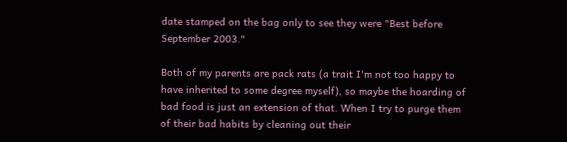date stamped on the bag only to see they were "Best before September 2003."

Both of my parents are pack rats (a trait I'm not too happy to have inherited to some degree myself), so maybe the hoarding of bad food is just an extension of that. When I try to purge them of their bad habits by cleaning out their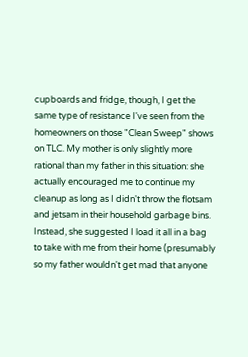cupboards and fridge, though, I get the same type of resistance I've seen from the homeowners on those "Clean Sweep" shows on TLC. My mother is only slightly more rational than my father in this situation: she actually encouraged me to continue my cleanup as long as I didn't throw the flotsam and jetsam in their household garbage bins. Instead, she suggested I load it all in a bag to take with me from their home (presumably so my father wouldn't get mad that anyone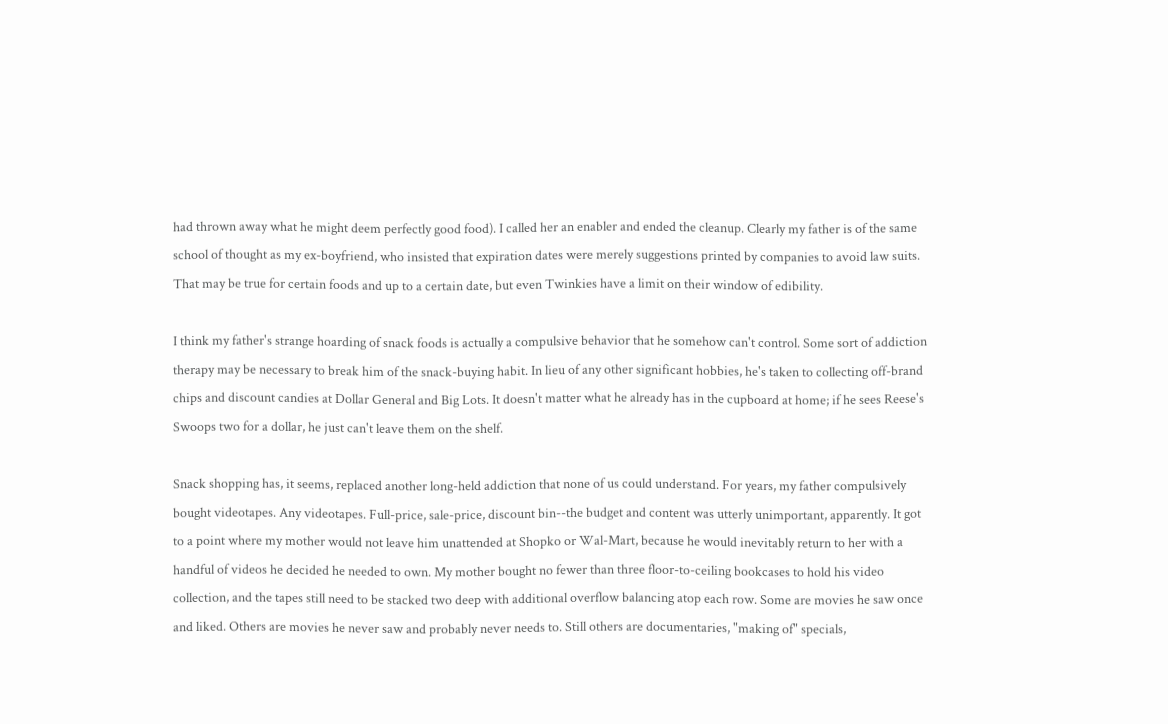had thrown away what he might deem perfectly good food). I called her an enabler and ended the cleanup. Clearly my father is of the same school of thought as my ex-boyfriend, who insisted that expiration dates were merely suggestions printed by companies to avoid law suits. That may be true for certain foods and up to a certain date, but even Twinkies have a limit on their window of edibility.

I think my father's strange hoarding of snack foods is actually a compulsive behavior that he somehow can't control. Some sort of addiction therapy may be necessary to break him of the snack-buying habit. In lieu of any other significant hobbies, he's taken to collecting off-brand chips and discount candies at Dollar General and Big Lots. It doesn't matter what he already has in the cupboard at home; if he sees Reese's Swoops two for a dollar, he just can't leave them on the shelf.

Snack shopping has, it seems, replaced another long-held addiction that none of us could understand. For years, my father compulsively bought videotapes. Any videotapes. Full-price, sale-price, discount bin--the budget and content was utterly unimportant, apparently. It got to a point where my mother would not leave him unattended at Shopko or Wal-Mart, because he would inevitably return to her with a handful of videos he decided he needed to own. My mother bought no fewer than three floor-to-ceiling bookcases to hold his video collection, and the tapes still need to be stacked two deep with additional overflow balancing atop each row. Some are movies he saw once and liked. Others are movies he never saw and probably never needs to. Still others are documentaries, "making of" specials,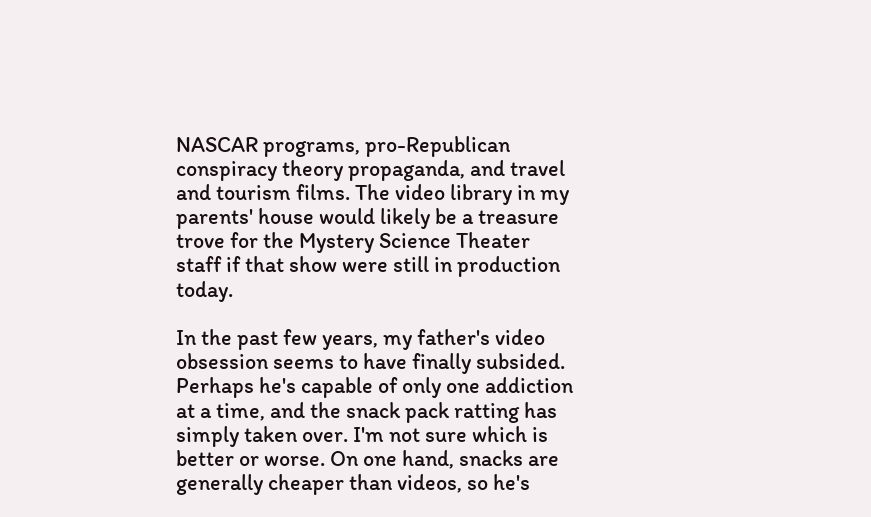NASCAR programs, pro-Republican conspiracy theory propaganda, and travel and tourism films. The video library in my parents' house would likely be a treasure trove for the Mystery Science Theater staff if that show were still in production today.

In the past few years, my father's video obsession seems to have finally subsided. Perhaps he's capable of only one addiction at a time, and the snack pack ratting has simply taken over. I'm not sure which is better or worse. On one hand, snacks are generally cheaper than videos, so he's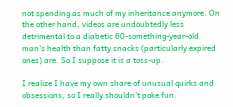not spending as much of my inheritance anymore. On the other hand, videos are undoubtedly less detrimental to a diabetic 60-something-year-old man's health than fatty snacks (particularly expired ones) are. So I suppose it is a toss-up.

I realize I have my own share of unusual quirks and obsessions, so I really shouldn't poke fun.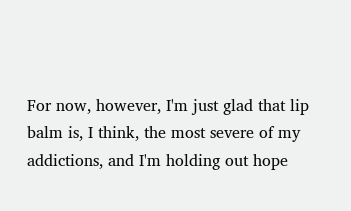For now, however, I'm just glad that lip balm is, I think, the most severe of my addictions, and I'm holding out hope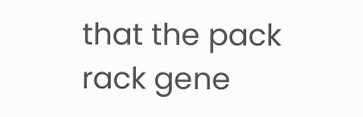that the pack rack gene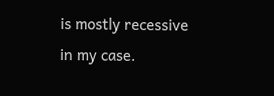is mostly recessive in my case.